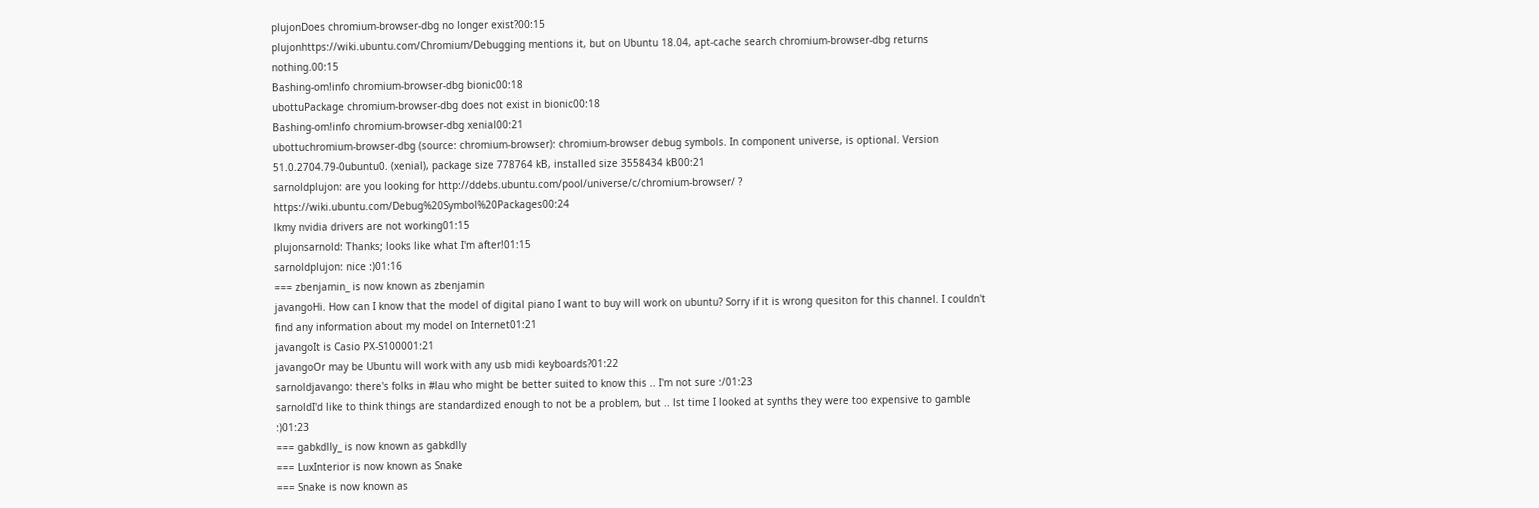plujonDoes chromium-browser-dbg no longer exist?00:15
plujonhttps://wiki.ubuntu.com/Chromium/Debugging mentions it, but on Ubuntu 18.04, apt-cache search chromium-browser-dbg returns nothing.00:15
Bashing-om!info chromium-browser-dbg bionic00:18
ubottuPackage chromium-browser-dbg does not exist in bionic00:18
Bashing-om!info chromium-browser-dbg xenial00:21
ubottuchromium-browser-dbg (source: chromium-browser): chromium-browser debug symbols. In component universe, is optional. Version 51.0.2704.79-0ubuntu0. (xenial), package size 778764 kB, installed size 3558434 kB00:21
sarnoldplujon: are you looking for http://ddebs.ubuntu.com/pool/universe/c/chromium-browser/ ? https://wiki.ubuntu.com/Debug%20Symbol%20Packages00:24
lkmy nvidia drivers are not working01:15
plujonsarnold: Thanks; looks like what I'm after!01:15
sarnoldplujon: nice :)01:16
=== zbenjamin_ is now known as zbenjamin
javangoHi. How can I know that the model of digital piano I want to buy will work on ubuntu? Sorry if it is wrong quesiton for this channel. I couldn't find any information about my model on Internet01:21
javangoIt is Casio PX-S100001:21
javangoOr may be Ubuntu will work with any usb midi keyboards?01:22
sarnoldjavango: there's folks in #lau who might be better suited to know this .. I'm not sure :/01:23
sarnoldI'd like to think things are standardized enough to not be a problem, but .. lst time I looked at synths they were too expensive to gamble :)01:23
=== gabkdlly_ is now known as gabkdlly
=== LuxInterior is now known as Snake
=== Snake is now known as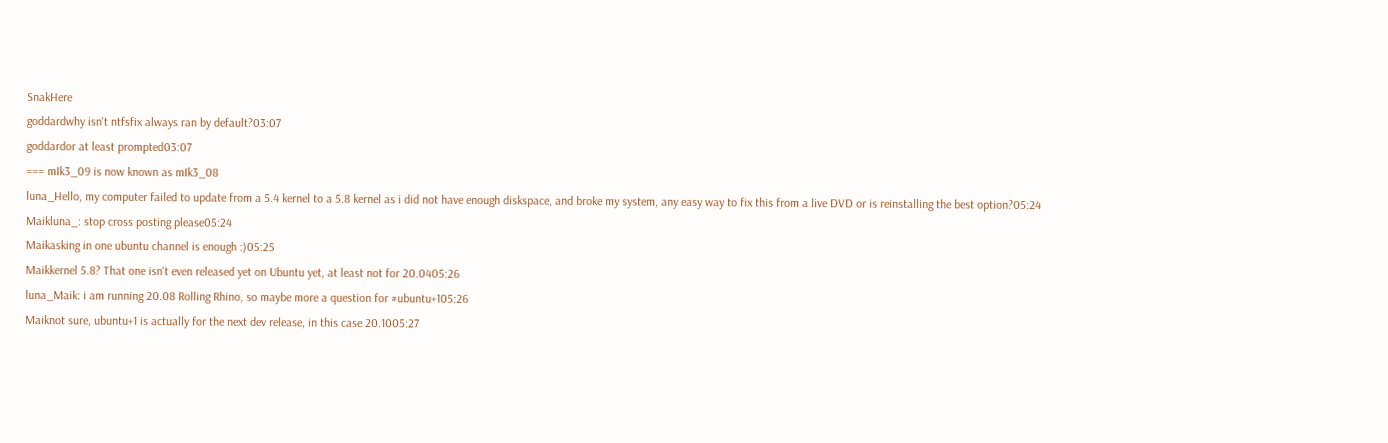SnakHere
goddardwhy isn't ntfsfix always ran by default?03:07
goddardor at least prompted03:07
=== mIk3_09 is now known as mIk3_08
luna_Hello, my computer failed to update from a 5.4 kernel to a 5.8 kernel as i did not have enough diskspace, and broke my system, any easy way to fix this from a live DVD or is reinstalling the best option?05:24
Maikluna_: stop cross posting please05:24
Maikasking in one ubuntu channel is enough :)05:25
Maikkernel 5.8? That one isn't even released yet on Ubuntu yet, at least not for 20.0405:26
luna_Maik: i am running 20.08 Rolling Rhino, so maybe more a question for #ubuntu+105:26
Maiknot sure, ubuntu+1 is actually for the next dev release, in this case 20.1005:27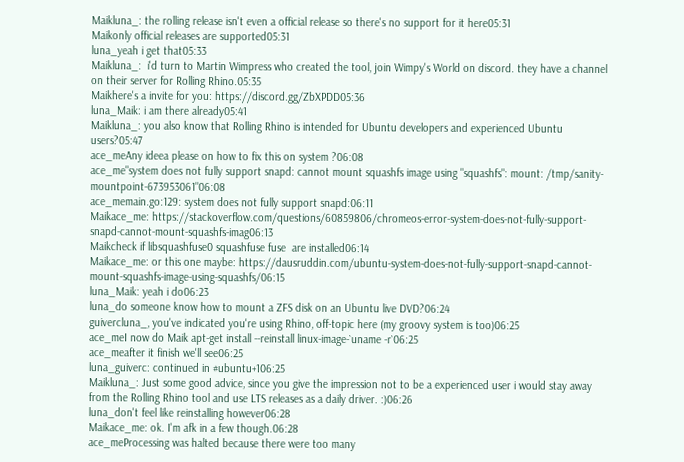Maikluna_: the rolling release isn't even a official release so there's no support for it here05:31
Maikonly official releases are supported05:31
luna_yeah i get that05:33
Maikluna_:  i'd turn to Martin Wimpress who created the tool, join Wimpy's World on discord. they have a channel on their server for Rolling Rhino.05:35
Maikhere's a invite for you: https://discord.gg/ZbXPDD05:36
luna_Maik: i am there already05:41
Maikluna_: you also know that Rolling Rhino is intended for Ubuntu developers and experienced Ubuntu users?05:47
ace_meAny ideea please on how to fix this on system ?06:08
ace_me"system does not fully support snapd: cannot mount squashfs image using "squashfs": mount: /tmp/sanity-mountpoint-673953061"06:08
ace_memain.go:129: system does not fully support snapd:06:11
Maikace_me: https://stackoverflow.com/questions/60859806/chromeos-error-system-does-not-fully-support-snapd-cannot-mount-squashfs-imag06:13
Maikcheck if libsquashfuse0 squashfuse fuse  are installed06:14
Maikace_me: or this one maybe: https://dausruddin.com/ubuntu-system-does-not-fully-support-snapd-cannot-mount-squashfs-image-using-squashfs/06:15
luna_Maik: yeah i do06:23
luna_do someone know how to mount a ZFS disk on an Ubuntu live DVD?06:24
guivercluna_, you've indicated you're using Rhino, off-topic here (my groovy system is too)06:25
ace_meI now do Maik apt-get install --reinstall linux-image-`uname -r`06:25
ace_meafter it finish we'll see06:25
luna_guiverc: continued in #ubuntu+106:25
Maikluna_: Just some good advice, since you give the impression not to be a experienced user i would stay away from the Rolling Rhino tool and use LTS releases as a daily driver. :)06:26
luna_don't feel like reinstalling however06:28
Maikace_me: ok. I'm afk in a few though.06:28
ace_meProcessing was halted because there were too many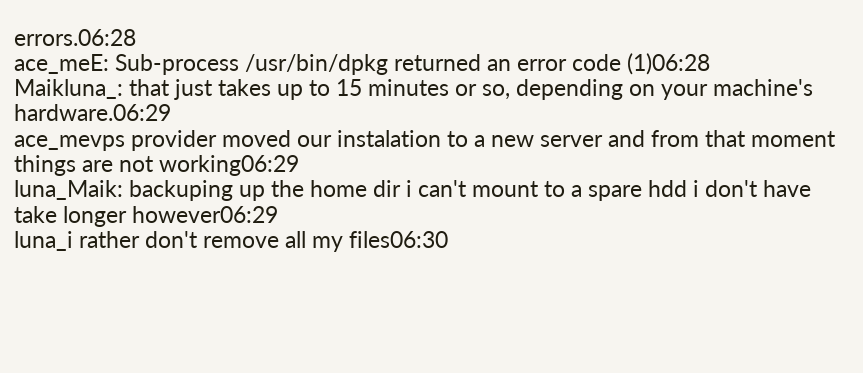errors.06:28
ace_meE: Sub-process /usr/bin/dpkg returned an error code (1)06:28
Maikluna_: that just takes up to 15 minutes or so, depending on your machine's hardware.06:29
ace_mevps provider moved our instalation to a new server and from that moment things are not working06:29
luna_Maik: backuping up the home dir i can't mount to a spare hdd i don't have take longer however06:29
luna_i rather don't remove all my files06:30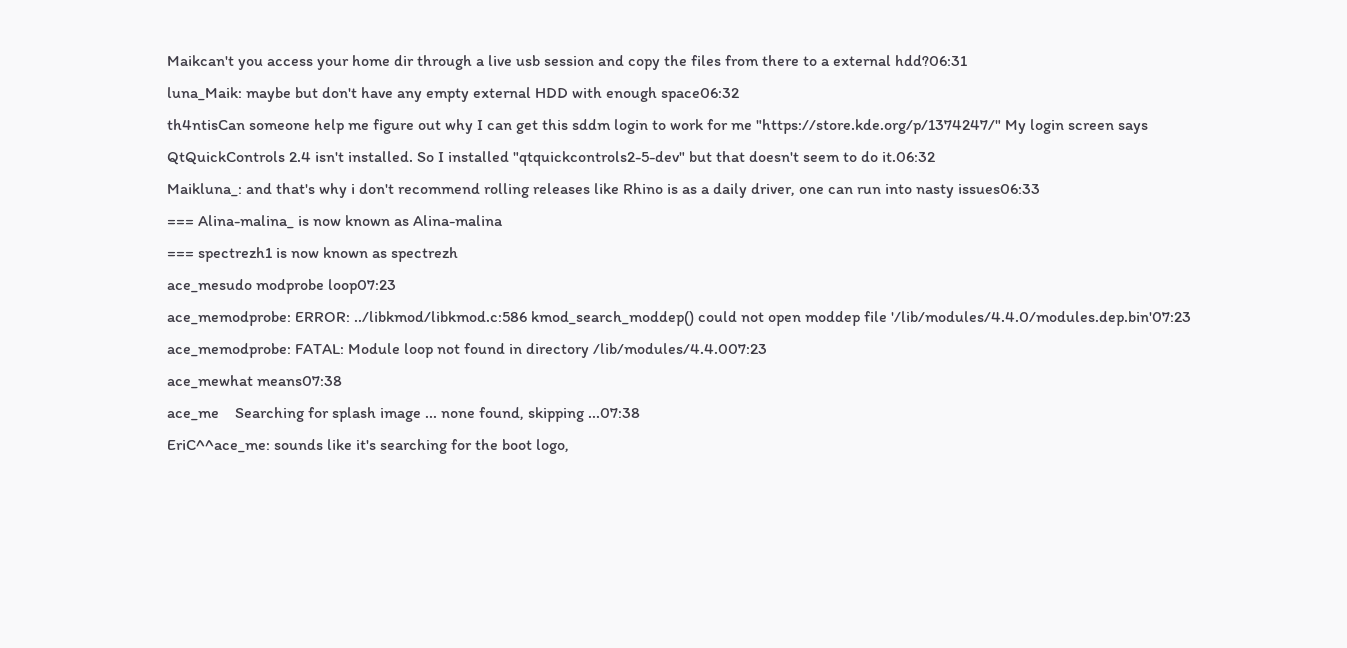Maikcan't you access your home dir through a live usb session and copy the files from there to a external hdd?06:31
luna_Maik: maybe but don't have any empty external HDD with enough space06:32
th4ntisCan someone help me figure out why I can get this sddm login to work for me "https://store.kde.org/p/1374247/" My login screen says QtQuickControls 2.4 isn't installed. So I installed "qtquickcontrols2-5-dev" but that doesn't seem to do it.06:32
Maikluna_: and that's why i don't recommend rolling releases like Rhino is as a daily driver, one can run into nasty issues06:33
=== Alina-malina_ is now known as Alina-malina
=== spectrezh1 is now known as spectrezh
ace_mesudo modprobe loop07:23
ace_memodprobe: ERROR: ../libkmod/libkmod.c:586 kmod_search_moddep() could not open moddep file '/lib/modules/4.4.0/modules.dep.bin'07:23
ace_memodprobe: FATAL: Module loop not found in directory /lib/modules/4.4.007:23
ace_mewhat means07:38
ace_me    Searching for splash image ... none found, skipping ...07:38
EriC^^ace_me: sounds like it's searching for the boot logo,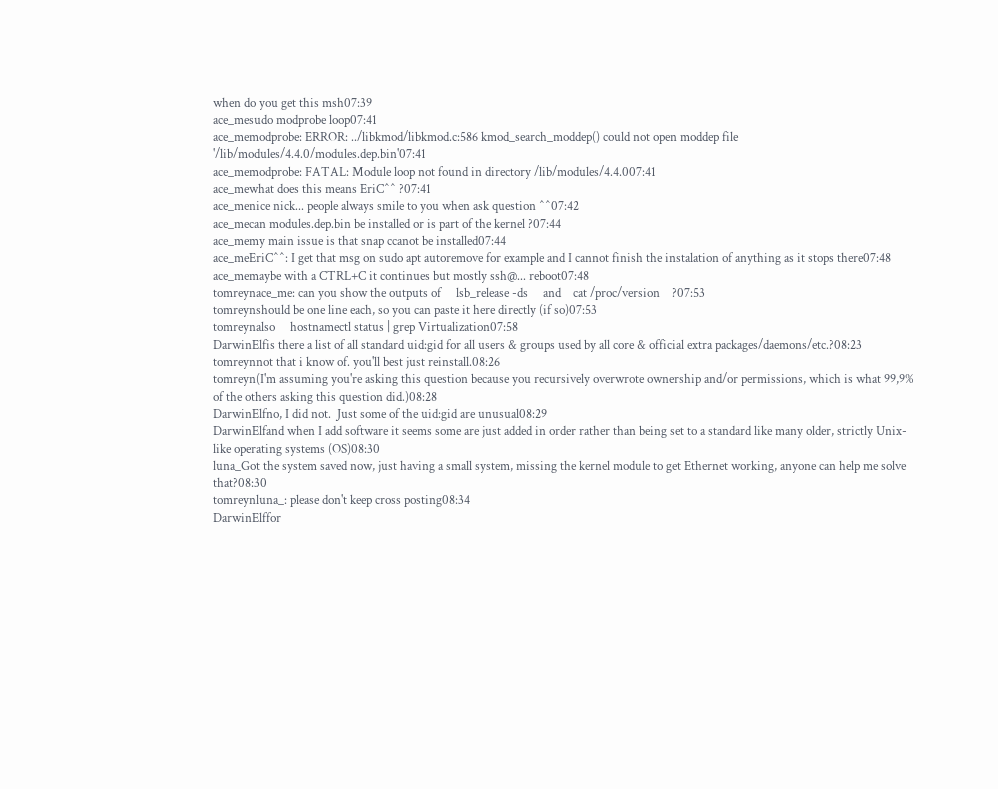when do you get this msh07:39
ace_mesudo modprobe loop07:41
ace_memodprobe: ERROR: ../libkmod/libkmod.c:586 kmod_search_moddep() could not open moddep file '/lib/modules/4.4.0/modules.dep.bin'07:41
ace_memodprobe: FATAL: Module loop not found in directory /lib/modules/4.4.007:41
ace_mewhat does this means EriC^^ ?07:41
ace_menice nick... people always smile to you when ask question ^^07:42
ace_mecan modules.dep.bin be installed or is part of the kernel ?07:44
ace_memy main issue is that snap ccanot be installed07:44
ace_meEriC^^: I get that msg on sudo apt autoremove for example and I cannot finish the instalation of anything as it stops there07:48
ace_memaybe with a CTRL+C it continues but mostly ssh@... reboot07:48
tomreynace_me: can you show the outputs of     lsb_release -ds     and    cat /proc/version    ?07:53
tomreynshould be one line each, so you can paste it here directly (if so)07:53
tomreynalso     hostnamectl status | grep Virtualization07:58
DarwinElfis there a list of all standard uid:gid for all users & groups used by all core & official extra packages/daemons/etc.?08:23
tomreynnot that i know of. you'll best just reinstall.08:26
tomreyn(I'm assuming you're asking this question because you recursively overwrote ownership and/or permissions, which is what 99,9% of the others asking this question did.)08:28
DarwinElfno, I did not.  Just some of the uid:gid are unusual08:29
DarwinElfand when I add software it seems some are just added in order rather than being set to a standard like many older, strictly Unix-like operating systems (OS)08:30
luna_Got the system saved now, just having a small system, missing the kernel module to get Ethernet working, anyone can help me solve that?08:30
tomreynluna_: please don't keep cross posting08:34
DarwinElffor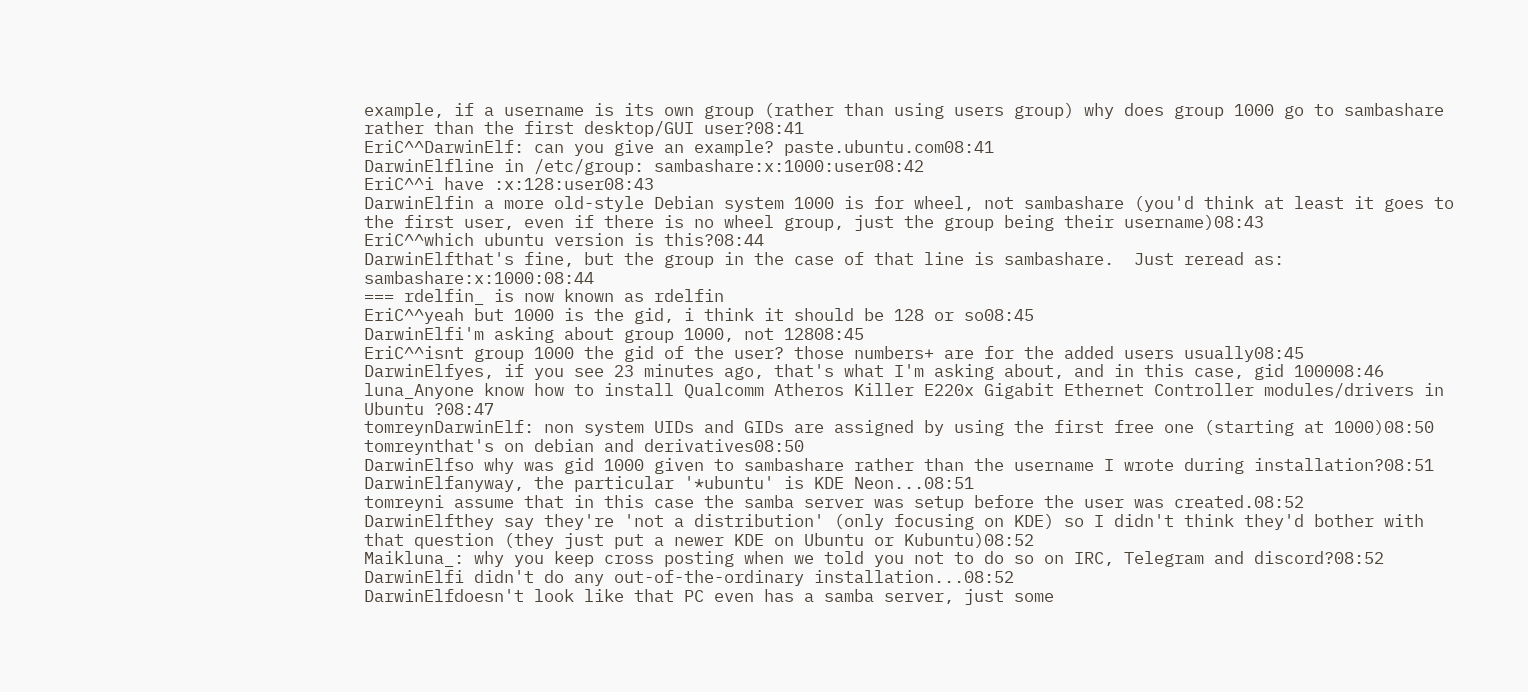example, if a username is its own group (rather than using users group) why does group 1000 go to sambashare rather than the first desktop/GUI user?08:41
EriC^^DarwinElf: can you give an example? paste.ubuntu.com08:41
DarwinElfline in /etc/group: sambashare:x:1000:user08:42
EriC^^i have :x:128:user08:43
DarwinElfin a more old-style Debian system 1000 is for wheel, not sambashare (you'd think at least it goes to the first user, even if there is no wheel group, just the group being their username)08:43
EriC^^which ubuntu version is this?08:44
DarwinElfthat's fine, but the group in the case of that line is sambashare.  Just reread as: sambashare:x:1000:08:44
=== rdelfin_ is now known as rdelfin
EriC^^yeah but 1000 is the gid, i think it should be 128 or so08:45
DarwinElfi'm asking about group 1000, not 12808:45
EriC^^isnt group 1000 the gid of the user? those numbers+ are for the added users usually08:45
DarwinElfyes, if you see 23 minutes ago, that's what I'm asking about, and in this case, gid 100008:46
luna_Anyone know how to install Qualcomm Atheros Killer E220x Gigabit Ethernet Controller modules/drivers in Ubuntu ?08:47
tomreynDarwinElf: non system UIDs and GIDs are assigned by using the first free one (starting at 1000)08:50
tomreynthat's on debian and derivatives08:50
DarwinElfso why was gid 1000 given to sambashare rather than the username I wrote during installation?08:51
DarwinElfanyway, the particular '*ubuntu' is KDE Neon...08:51
tomreyni assume that in this case the samba server was setup before the user was created.08:52
DarwinElfthey say they're 'not a distribution' (only focusing on KDE) so I didn't think they'd bother with that question (they just put a newer KDE on Ubuntu or Kubuntu)08:52
Maikluna_: why you keep cross posting when we told you not to do so on IRC, Telegram and discord?08:52
DarwinElfi didn't do any out-of-the-ordinary installation...08:52
DarwinElfdoesn't look like that PC even has a samba server, just some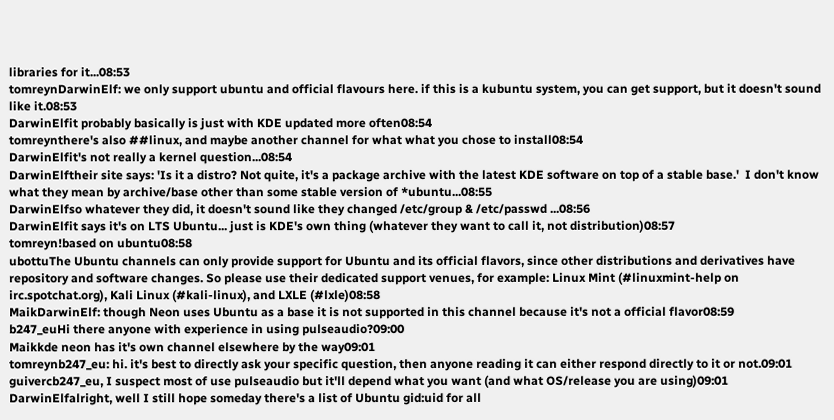libraries for it...08:53
tomreynDarwinElf: we only support ubuntu and official flavours here. if this is a kubuntu system, you can get support, but it doesn't sound like it.08:53
DarwinElfit probably basically is just with KDE updated more often08:54
tomreynthere's also ##linux, and maybe another channel for what what you chose to install08:54
DarwinElfit's not really a kernel question...08:54
DarwinElftheir site says: 'Is it a distro? Not quite, it's a package archive with the latest KDE software on top of a stable base.'  I don't know what they mean by archive/base other than some stable version of *ubuntu...08:55
DarwinElfso whatever they did, it doesn't sound like they changed /etc/group & /etc/passwd ...08:56
DarwinElfit says it's on LTS Ubuntu... just is KDE's own thing (whatever they want to call it, not distribution)08:57
tomreyn!based on ubuntu08:58
ubottuThe Ubuntu channels can only provide support for Ubuntu and its official flavors, since other distributions and derivatives have repository and software changes. So please use their dedicated support venues, for example: Linux Mint (#linuxmint-help on irc.spotchat.org), Kali Linux (#kali-linux), and LXLE (#lxle)08:58
MaikDarwinElf: though Neon uses Ubuntu as a base it is not supported in this channel because it's not a official flavor08:59
b247_euHi there anyone with experience in using pulseaudio?09:00
Maikkde neon has it's own channel elsewhere by the way09:01
tomreynb247_eu: hi. it's best to directly ask your specific question, then anyone reading it can either respond directly to it or not.09:01
guivercb247_eu, I suspect most of use pulseaudio but it'll depend what you want (and what OS/release you are using)09:01
DarwinElfalright, well I still hope someday there's a list of Ubuntu gid:uid for all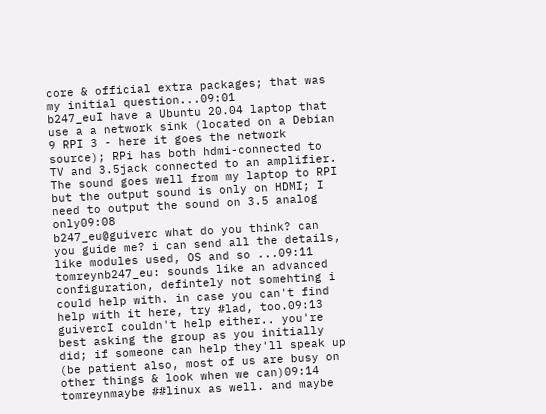core & official extra packages; that was my initial question...09:01
b247_euI have a Ubuntu 20.04 laptop that use a a network sink (located on a Debian 9 RPI 3 - here it goes the network source); RPi has both hdmi-connected to TV and 3.5jack connected to an amplifier. The sound goes well from my laptop to RPI but the output sound is only on HDMI; I need to output the sound on 3.5 analog only09:08
b247_eu@guiverc what do you think? can you guide me? i can send all the details, like modules used, OS and so ...09:11
tomreynb247_eu: sounds like an advanced configuration, defintely not somehting i could help with. in case you can't find help with it here, try #lad, too.09:13
guivercI couldn't help either.. you're best asking the group as you initially did; if someone can help they'll speak up (be patient also, most of us are busy on other things & look when we can)09:14
tomreynmaybe ##linux as well. and maybe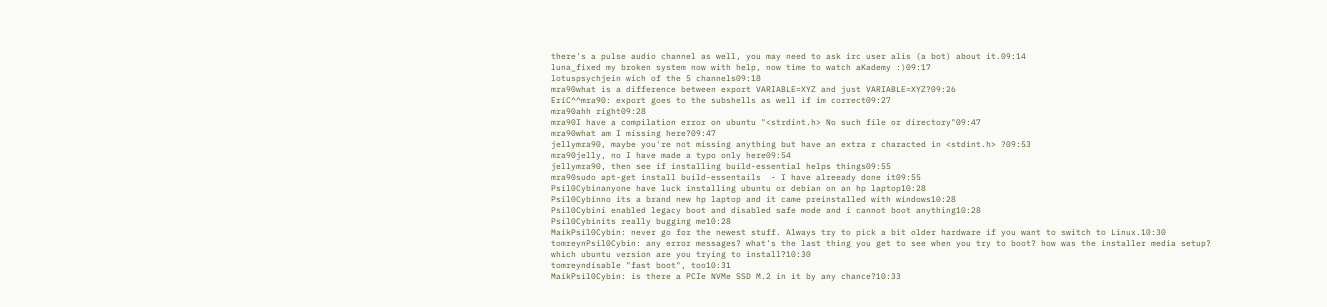there's a pulse audio channel as well, you may need to ask irc user alis (a bot) about it.09:14
luna_fixed my broken system now with help, now time to watch aKademy :)09:17
lotuspsychjein wich of the 5 channels09:18
mra90what is a difference between export VARIABLE=XYZ and just VARIABLE=XYZ?09:26
EriC^^mra90: export goes to the subshells as well if im correct09:27
mra90ahh right09:28
mra90I have a compilation error on ubuntu "<strdint.h> No such file or directory"09:47
mra90what am I missing here?09:47
jellymra90, maybe you're not missing anything but have an extra r characted in <stdint.h> ?09:53
mra90jelly, no I have made a typo only here09:54
jellymra90, then see if installing build-essential helps things09:55
mra90sudo apt-get install build-essentails  - I have alreeady done it09:55
Psil0Cybinanyone have luck installing ubuntu or debian on an hp laptop10:28
Psil0Cybinno its a brand new hp laptop and it came preinstalled with windows10:28
Psil0Cybini enabled legacy boot and disabled safe mode and i cannot boot anything10:28
Psil0Cybinits really bugging me10:28
MaikPsil0Cybin: never go for the newest stuff. Always try to pick a bit older hardware if you want to switch to Linux.10:30
tomreynPsil0Cybin: any error messages? what's the last thing you get to see when you try to boot? how was the installer media setup? which ubuntu version are you trying to install?10:30
tomreyndisable "fast boot", too10:31
MaikPsil0Cybin: is there a PCIe NVMe SSD M.2 in it by any chance?10:33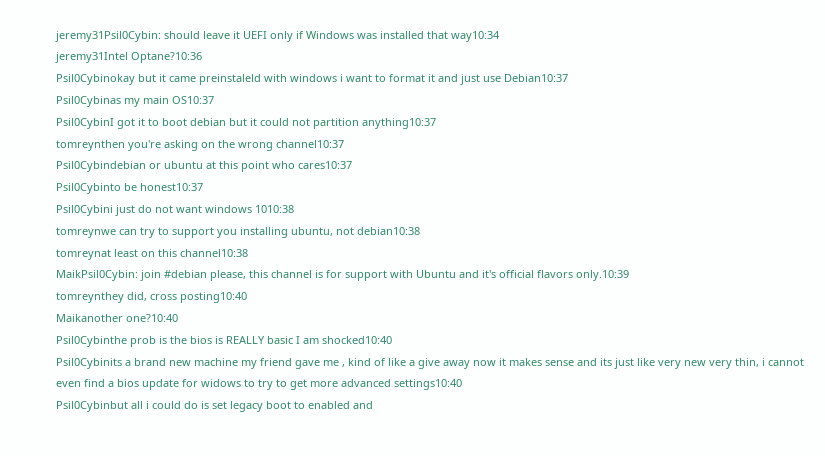jeremy31Psil0Cybin: should leave it UEFI only if Windows was installed that way10:34
jeremy31Intel Optane?10:36
Psil0Cybinokay but it came preinstaleld with windows i want to format it and just use Debian10:37
Psil0Cybinas my main OS10:37
Psil0CybinI got it to boot debian but it could not partition anything10:37
tomreynthen you're asking on the wrong channel10:37
Psil0Cybindebian or ubuntu at this point who cares10:37
Psil0Cybinto be honest10:37
Psil0Cybini just do not want windows 1010:38
tomreynwe can try to support you installing ubuntu, not debian10:38
tomreynat least on this channel10:38
MaikPsil0Cybin: join #debian please, this channel is for support with Ubuntu and it's official flavors only.10:39
tomreynthey did, cross posting10:40
Maikanother one?10:40
Psil0Cybinthe prob is the bios is REALLY basic I am shocked10:40
Psil0Cybinits a brand new machine my friend gave me , kind of like a give away now it makes sense and its just like very new very thin, i cannot even find a bios update for widows to try to get more advanced settings10:40
Psil0Cybinbut all i could do is set legacy boot to enabled and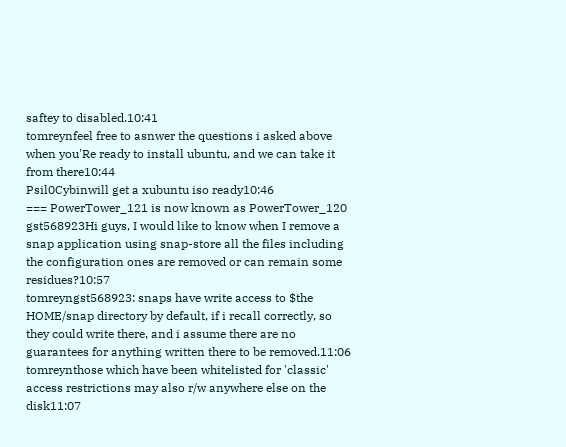saftey to disabled.10:41
tomreynfeel free to asnwer the questions i asked above when you'Re ready to install ubuntu, and we can take it from there10:44
Psil0Cybinwill get a xubuntu iso ready10:46
=== PowerTower_121 is now known as PowerTower_120
gst568923Hi guys, I would like to know when I remove a snap application using snap-store all the files including the configuration ones are removed or can remain some residues?10:57
tomreyngst568923: snaps have write access to $the HOME/snap directory by default, if i recall correctly, so they could write there, and i assume there are no guarantees for anything written there to be removed.11:06
tomreynthose which have been whitelisted for 'classic' access restrictions may also r/w anywhere else on the disk11:07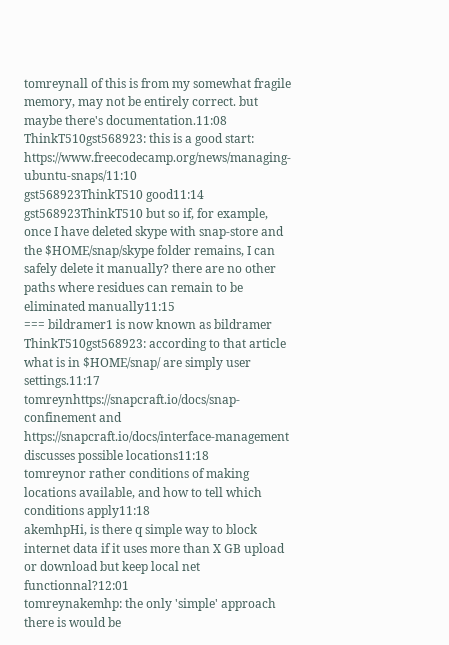tomreynall of this is from my somewhat fragile memory, may not be entirely correct. but maybe there's documentation.11:08
ThinkT510gst568923: this is a good start: https://www.freecodecamp.org/news/managing-ubuntu-snaps/11:10
gst568923ThinkT510 good11:14
gst568923ThinkT510 but so if, for example, once I have deleted skype with snap-store and the $HOME/snap/skype folder remains, I can safely delete it manually? there are no other paths where residues can remain to be eliminated manually11:15
=== bildramer1 is now known as bildramer
ThinkT510gst568923: according to that article what is in $HOME/snap/ are simply user settings.11:17
tomreynhttps://snapcraft.io/docs/snap-confinement and https://snapcraft.io/docs/interface-management discusses possible locations11:18
tomreynor rather conditions of making locations available, and how to tell which conditions apply11:18
akemhpHi, is there q simple way to block internet data if it uses more than X GB upload or download but keep local net functionnal?12:01
tomreynakemhp: the only 'simple' approach there is would be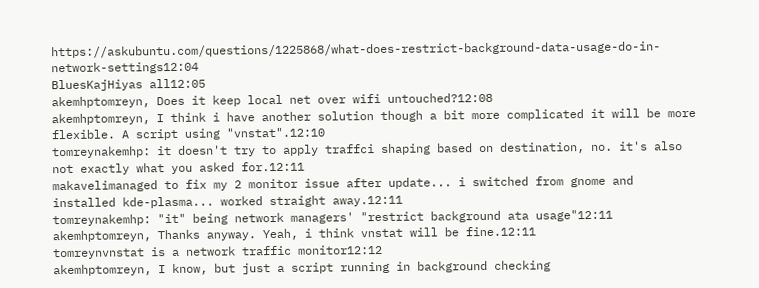https://askubuntu.com/questions/1225868/what-does-restrict-background-data-usage-do-in-network-settings12:04
BluesKajHiyas all12:05
akemhptomreyn, Does it keep local net over wifi untouched?12:08
akemhptomreyn, I think i have another solution though a bit more complicated it will be more flexible. A script using "vnstat".12:10
tomreynakemhp: it doesn't try to apply traffci shaping based on destination, no. it's also not exactly what you asked for.12:11
makavelimanaged to fix my 2 monitor issue after update... i switched from gnome and installed kde-plasma... worked straight away.12:11
tomreynakemhp: "it" being network managers' "restrict background ata usage"12:11
akemhptomreyn, Thanks anyway. Yeah, i think vnstat will be fine.12:11
tomreynvnstat is a network traffic monitor12:12
akemhptomreyn, I know, but just a script running in background checking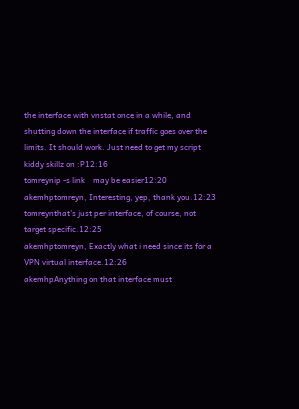the interface with vnstat once in a while, and shutting down the interface if traffic goes over the limits. It should work. Just need to get my script kiddy skillz on :P12:16
tomreynip -s link    may be easier12:20
akemhptomreyn, Interesting, yep, thank you.12:23
tomreynthat's just per interface, of course, not target specific.12:25
akemhptomreyn, Exactly what i need since its for a VPN virtual interface.12:26
akemhpAnything on that interface must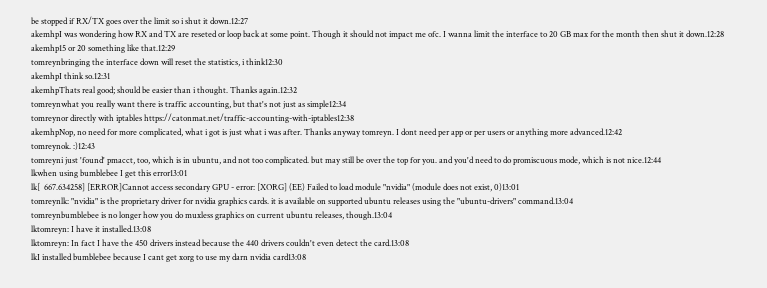be stopped if RX/TX goes over the limit so i shut it down.12:27
akemhpI was wondering how RX and TX are reseted or loop back at some point. Though it should not impact me ofc. I wanna limit the interface to 20 GB max for the month then shut it down.12:28
akemhp15 or 20 something like that.12:29
tomreynbringing the interface down will reset the statistics, i think12:30
akemhpI think so.12:31
akemhpThats real good; should be easier than i thought. Thanks again.12:32
tomreynwhat you really want there is traffic accounting, but that's not just as simple12:34
tomreynor directly with iptables https://catonmat.net/traffic-accounting-with-iptables12:38
akemhpNop, no need for more complicated, what i got is just what i was after. Thanks anyway tomreyn. I dont need per app or per users or anything more advanced.12:42
tomreynok. :)12:43
tomreyni just 'found' pmacct, too, which is in ubuntu, and not too complicated. but may still be over the top for you. and you'd need to do promiscuous mode, which is not nice.12:44
lkwhen using bumblebee I get this error13:01
lk[  667.634258] [ERROR]Cannot access secondary GPU - error: [XORG] (EE) Failed to load module "nvidia" (module does not exist, 0)13:01
tomreynlk: "nvidia" is the proprietary driver for nvidia graphics cards. it is available on supported ubuntu releases using the "ubuntu-drivers" command.13:04
tomreynbumblebee is no longer how you do muxless graphics on current ubuntu releases, though.13:04
lktomreyn: I have it installed.13:08
lktomreyn: In fact I have the 450 drivers instead because the 440 drivers couldn't even detect the card.13:08
lkI installed bumblebee because I cant get xorg to use my darn nvidia card13:08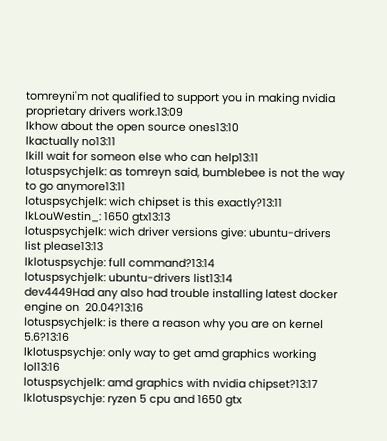tomreyni'm not qualified to support you in making nvidia proprietary drivers work.13:09
lkhow about the open source ones13:10
lkactually no13:11
lkill wait for someon else who can help13:11
lotuspsychjelk: as tomreyn said, bumblebee is not the way to go anymore13:11
lotuspsychjelk: wich chipset is this exactly?13:11
lkLouWestin_: 1650 gtx13:13
lotuspsychjelk: wich driver versions give: ubuntu-drivers list please13:13
lklotuspsychje: full command?13:14
lotuspsychjelk: ubuntu-drivers list13:14
dev4449Had any also had trouble installing latest docker engine on  20.04?13:16
lotuspsychjelk: is there a reason why you are on kernel 5.6?13:16
lklotuspsychje: only way to get amd graphics working lol13:16
lotuspsychjelk: amd graphics with nvidia chipset?13:17
lklotuspsychje: ryzen 5 cpu and 1650 gtx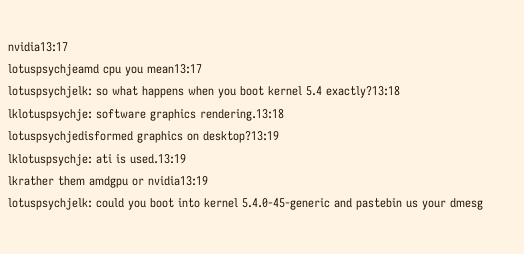nvidia13:17
lotuspsychjeamd cpu you mean13:17
lotuspsychjelk: so what happens when you boot kernel 5.4 exactly?13:18
lklotuspsychje: software graphics rendering.13:18
lotuspsychjedisformed graphics on desktop?13:19
lklotuspsychje: ati is used.13:19
lkrather them amdgpu or nvidia13:19
lotuspsychjelk: could you boot into kernel 5.4.0-45-generic and pastebin us your dmesg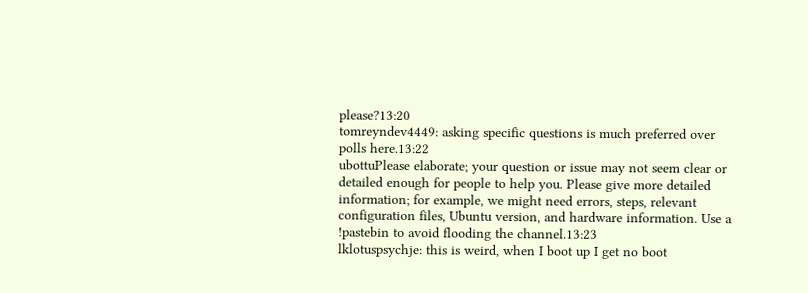please?13:20
tomreyndev4449: asking specific questions is much preferred over polls here.13:22
ubottuPlease elaborate; your question or issue may not seem clear or detailed enough for people to help you. Please give more detailed information; for example, we might need errors, steps, relevant configuration files, Ubuntu version, and hardware information. Use a !pastebin to avoid flooding the channel.13:23
lklotuspsychje: this is weird, when I boot up I get no boot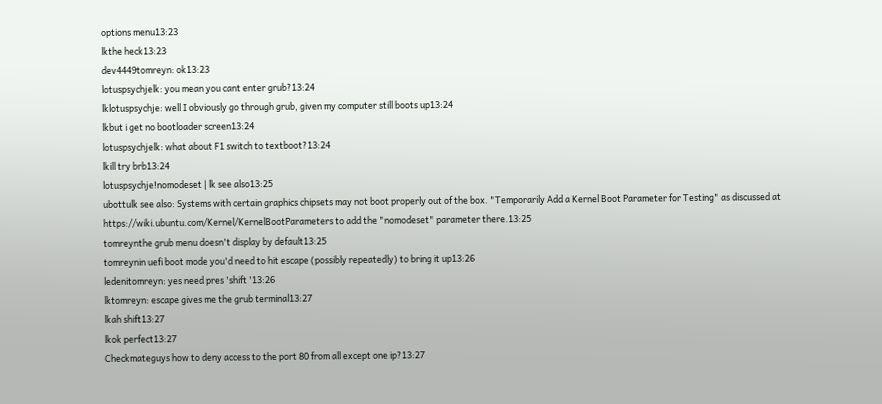options menu13:23
lkthe heck13:23
dev4449tomreyn: ok13:23
lotuspsychjelk: you mean you cant enter grub?13:24
lklotuspsychje: well I obviously go through grub, given my computer still boots up13:24
lkbut i get no bootloader screen13:24
lotuspsychjelk: what about F1 switch to textboot?13:24
lkill try brb13:24
lotuspsychje!nomodeset | lk see also13:25
ubottulk see also: Systems with certain graphics chipsets may not boot properly out of the box. "Temporarily Add a Kernel Boot Parameter for Testing" as discussed at https://wiki.ubuntu.com/Kernel/KernelBootParameters to add the "nomodeset" parameter there.13:25
tomreynthe grub menu doesn't display by default13:25
tomreynin uefi boot mode you'd need to hit escape (possibly repeatedly) to bring it up13:26
ledenitomreyn: yes need pres 'shift '13:26
lktomreyn: escape gives me the grub terminal13:27
lkah shift13:27
lkok perfect13:27
Checkmateguys how to deny access to the port 80 from all except one ip?13:27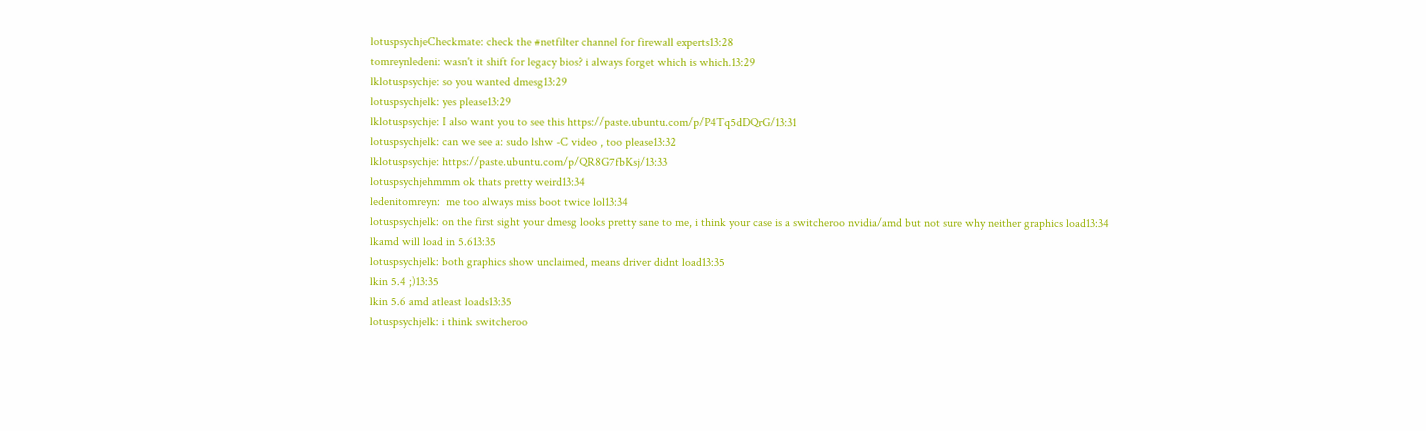lotuspsychjeCheckmate: check the #netfilter channel for firewall experts13:28
tomreynledeni: wasn't it shift for legacy bios? i always forget which is which.13:29
lklotuspsychje: so you wanted dmesg13:29
lotuspsychjelk: yes please13:29
lklotuspsychje: I also want you to see this https://paste.ubuntu.com/p/P4Tq5dDQrG/13:31
lotuspsychjelk: can we see a: sudo lshw -C video , too please13:32
lklotuspsychje: https://paste.ubuntu.com/p/QR8G7fbKsj/13:33
lotuspsychjehmmm ok thats pretty weird13:34
ledenitomreyn:  me too always miss boot twice lol13:34
lotuspsychjelk: on the first sight your dmesg looks pretty sane to me, i think your case is a switcheroo nvidia/amd but not sure why neither graphics load13:34
lkamd will load in 5.613:35
lotuspsychjelk: both graphics show unclaimed, means driver didnt load13:35
lkin 5.4 ;)13:35
lkin 5.6 amd atleast loads13:35
lotuspsychjelk: i think switcheroo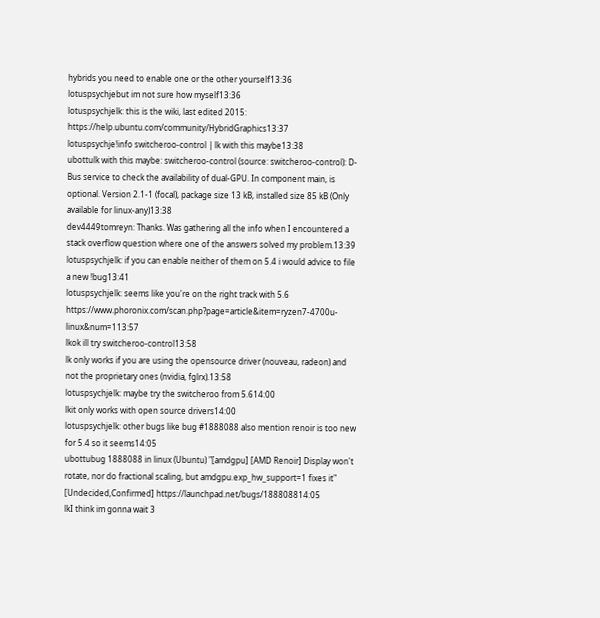hybrids you need to enable one or the other yourself13:36
lotuspsychjebut im not sure how myself13:36
lotuspsychjelk: this is the wiki, last edited 2015: https://help.ubuntu.com/community/HybridGraphics13:37
lotuspsychje!info switcheroo-control | lk with this maybe13:38
ubottulk with this maybe: switcheroo-control (source: switcheroo-control): D-Bus service to check the availability of dual-GPU. In component main, is optional. Version 2.1-1 (focal), package size 13 kB, installed size 85 kB (Only available for linux-any)13:38
dev4449tomreyn: Thanks. Was gathering all the info when I encountered a stack overflow question where one of the answers solved my problem.13:39
lotuspsychjelk: if you can enable neither of them on 5.4 i would advice to file a new !bug13:41
lotuspsychjelk: seems like you're on the right track with 5.6 https://www.phoronix.com/scan.php?page=article&item=ryzen7-4700u-linux&num=113:57
lkok ill try switcheroo-control13:58
lk only works if you are using the opensource driver (nouveau, radeon) and not the proprietary ones (nvidia, fglrx).13:58
lotuspsychjelk: maybe try the switcheroo from 5.614:00
lkit only works with open source drivers14:00
lotuspsychjelk: other bugs like bug #1888088 also mention renoir is too new for 5.4 so it seems14:05
ubottubug 1888088 in linux (Ubuntu) "[amdgpu] [AMD Renoir] Display won't rotate, nor do fractional scaling, but amdgpu.exp_hw_support=1 fixes it" [Undecided,Confirmed] https://launchpad.net/bugs/188808814:05
lkI think im gonna wait 3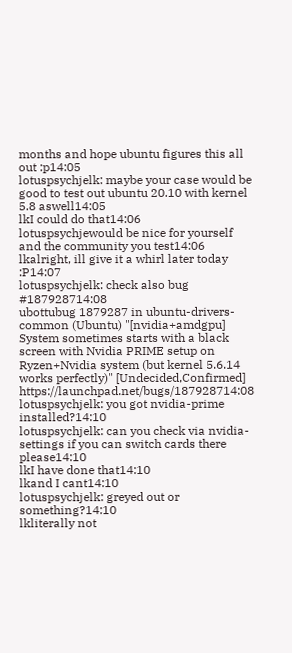months and hope ubuntu figures this all out :p14:05
lotuspsychjelk: maybe your case would be good to test out ubuntu 20.10 with kernel 5.8 aswell14:05
lkI could do that14:06
lotuspsychjewould be nice for yourself and the community you test14:06
lkalright, ill give it a whirl later today :P14:07
lotuspsychjelk: check also bug #187928714:08
ubottubug 1879287 in ubuntu-drivers-common (Ubuntu) "[nvidia+amdgpu] System sometimes starts with a black screen with Nvidia PRIME setup on Ryzen+Nvidia system (but kernel 5.6.14 works perfectly)" [Undecided,Confirmed] https://launchpad.net/bugs/187928714:08
lotuspsychjelk: you got nvidia-prime installed?14:10
lotuspsychjelk: can you check via nvidia-settings if you can switch cards there please14:10
lkI have done that14:10
lkand I cant14:10
lotuspsychjelk: greyed out or something?14:10
lkliterally not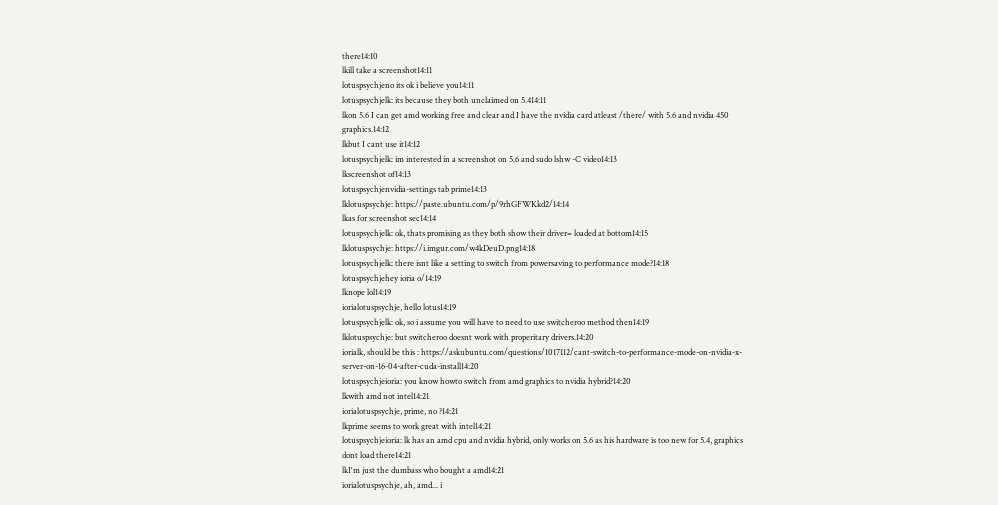there14:10
lkill take a screenshot14:11
lotuspsychjeno its ok i believe you14:11
lotuspsychjelk: its because they both unclaimed on 5.414:11
lkon 5.6 I can get amd working free and clear and I have the nvidia card atleast /there/ with 5.6 and nvidia 450 graphics.14:12
lkbut I cant use it14:12
lotuspsychjelk: im interested in a screenshot on 5.6 and sudo lshw -C video14:13
lkscreenshot of14:13
lotuspsychjenvidia-settings tab prime14:13
lklotuspsychje: https://paste.ubuntu.com/p/9rhGFWKkd2/14:14
lkas for screenshot sec14:14
lotuspsychjelk: ok, thats promising as they both show their driver= loaded at bottom14:15
lklotuspsychje: https://i.imgur.com/w4kDeuD.png14:18
lotuspsychjelk: there isnt like a setting to switch from powersaving to performance mode?14:18
lotuspsychjehey ioria o/14:19
lknope lol14:19
iorialotuspsychje, hello lotus14:19
lotuspsychjelk: ok, so i assume you will have to need to use switcheroo method then14:19
lklotuspsychje: but switcheroo doesnt work with properitary drivers.14:20
iorialk, should be this : https://askubuntu.com/questions/1017112/cant-switch-to-performance-mode-on-nvidia-x-server-on-16-04-after-cuda-install14:20
lotuspsychjeioria: you know howto switch from amd graphics to nvidia hybrid?14:20
lkwith amd not intel14:21
iorialotuspsychje, prime, no ?14:21
lkprime seems to work great with intel14:21
lotuspsychjeioria: lk has an amd cpu and nvidia hybrid, only works on 5.6 as his hardware is too new for 5.4, graphics dont load there14:21
lkI'm just the dumbass who bought a amd14:21
iorialotuspsychje, ah, amd... i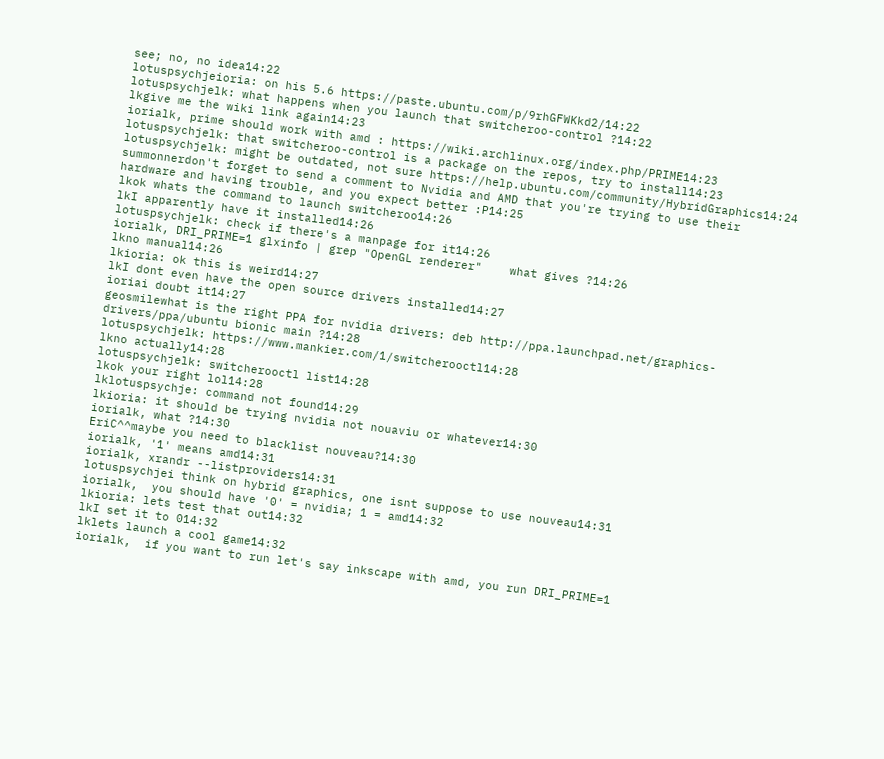see; no, no idea14:22
lotuspsychjeioria: on his 5.6 https://paste.ubuntu.com/p/9rhGFWKkd2/14:22
lotuspsychjelk: what happens when you launch that switcheroo-control ?14:22
lkgive me the wiki link again14:23
iorialk, prime should work with amd : https://wiki.archlinux.org/index.php/PRIME14:23
lotuspsychjelk: that switcheroo-control is a package on the repos, try to install14:23
lotuspsychjelk: might be outdated, not sure https://help.ubuntu.com/community/HybridGraphics14:24
summonnerdon't forget to send a comment to Nvidia and AMD that you're trying to use their hardware and having trouble, and you expect better :P14:25
lkok whats the command to launch switcheroo14:26
lkI apparently have it installed14:26
lotuspsychjelk: check if there's a manpage for it14:26
iorialk, DRI_PRIME=1 glxinfo | grep "OpenGL renderer"    what gives ?14:26
lkno manual14:26
lkioria: ok this is weird14:27
lkI dont even have the open source drivers installed14:27
ioriai doubt it14:27
geosmilewhat is the right PPA for nvidia drivers: deb http://ppa.launchpad.net/graphics-drivers/ppa/ubuntu bionic main ?14:28
lotuspsychjelk: https://www.mankier.com/1/switcherooctl14:28
lkno actually14:28
lotuspsychjelk: switcherooctl list14:28
lkok your right lol14:28
lklotuspsychje: command not found14:29
lkioria: it should be trying nvidia not nouaviu or whatever14:30
iorialk, what ?14:30
EriC^^maybe you need to blacklist nouveau?14:30
iorialk, '1' means amd14:31
iorialk, xrandr --listproviders14:31
lotuspsychjei think on hybrid graphics, one isnt suppose to use nouveau14:31
iorialk,  you should have '0' = nvidia; 1 = amd14:32
lkioria: lets test that out14:32
lkI set it to 014:32
lklets launch a cool game14:32
iorialk,  if you want to run let's say inkscape with amd, you run DRI_PRIME=1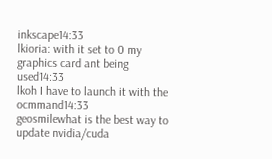inkscape14:33
lkioria: with it set to 0 my graphics card ant being used14:33
lkoh I have to launch it with the ocmmand14:33
geosmilewhat is the best way to update nvidia/cuda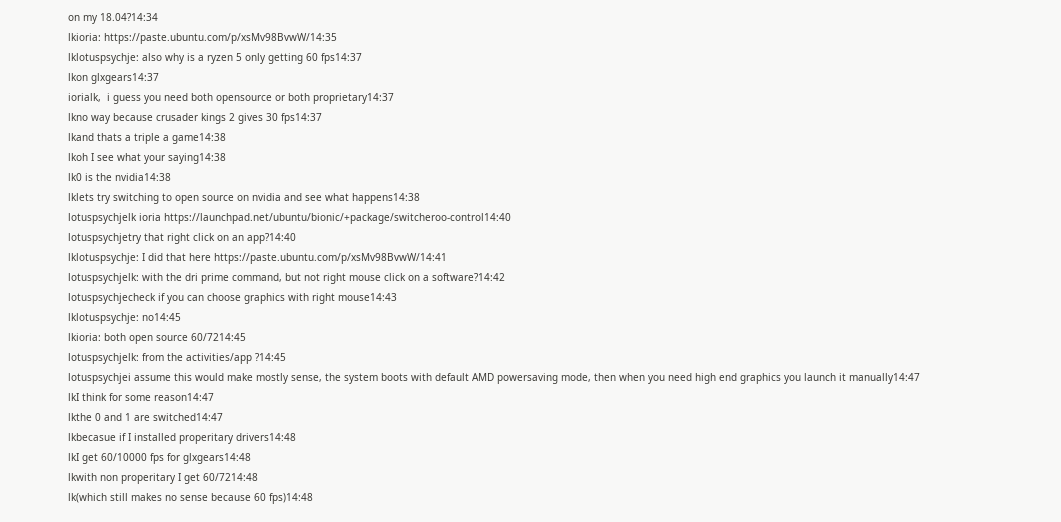on my 18.04?14:34
lkioria: https://paste.ubuntu.com/p/xsMv98BvwW/14:35
lklotuspsychje: also why is a ryzen 5 only getting 60 fps14:37
lkon glxgears14:37
iorialk,  i guess you need both opensource or both proprietary14:37
lkno way because crusader kings 2 gives 30 fps14:37
lkand thats a triple a game14:38
lkoh I see what your saying14:38
lk0 is the nvidia14:38
lklets try switching to open source on nvidia and see what happens14:38
lotuspsychjelk ioria https://launchpad.net/ubuntu/bionic/+package/switcheroo-control14:40
lotuspsychjetry that right click on an app?14:40
lklotuspsychje: I did that here https://paste.ubuntu.com/p/xsMv98BvwW/14:41
lotuspsychjelk: with the dri prime command, but not right mouse click on a software?14:42
lotuspsychjecheck if you can choose graphics with right mouse14:43
lklotuspsychje: no14:45
lkioria: both open source 60/7214:45
lotuspsychjelk: from the activities/app ?14:45
lotuspsychjei assume this would make mostly sense, the system boots with default AMD powersaving mode, then when you need high end graphics you launch it manually14:47
lkI think for some reason14:47
lkthe 0 and 1 are switched14:47
lkbecasue if I installed properitary drivers14:48
lkI get 60/10000 fps for glxgears14:48
lkwith non properitary I get 60/7214:48
lk(which still makes no sense because 60 fps)14:48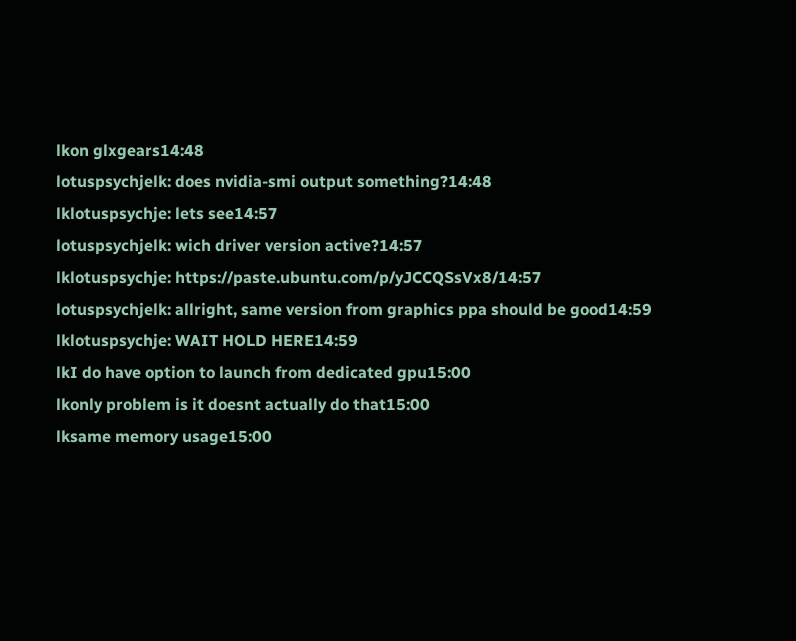lkon glxgears14:48
lotuspsychjelk: does nvidia-smi output something?14:48
lklotuspsychje: lets see14:57
lotuspsychjelk: wich driver version active?14:57
lklotuspsychje: https://paste.ubuntu.com/p/yJCCQSsVx8/14:57
lotuspsychjelk: allright, same version from graphics ppa should be good14:59
lklotuspsychje: WAIT HOLD HERE14:59
lkI do have option to launch from dedicated gpu15:00
lkonly problem is it doesnt actually do that15:00
lksame memory usage15:00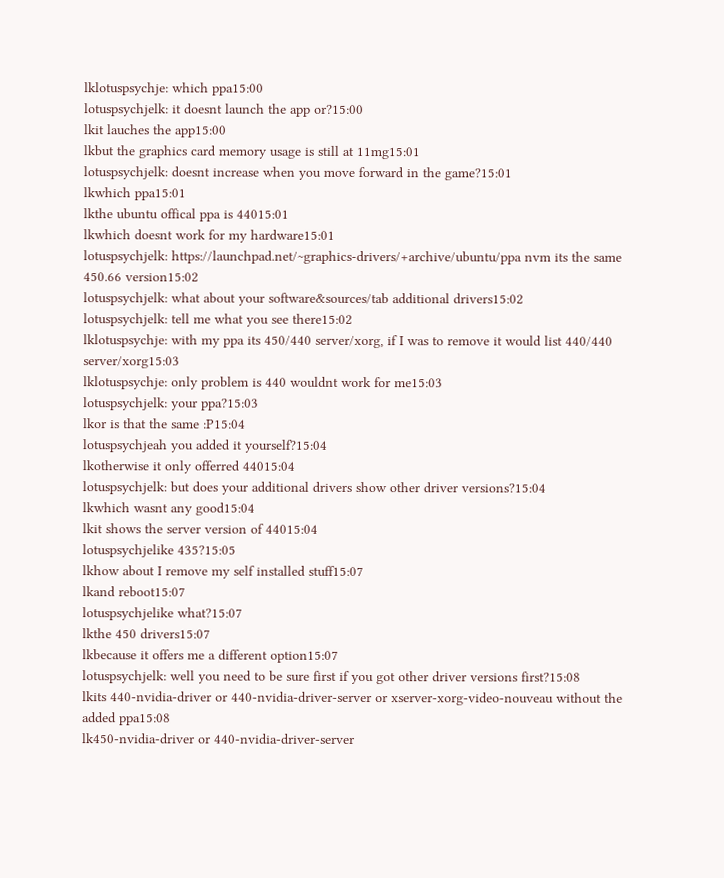lklotuspsychje: which ppa15:00
lotuspsychjelk: it doesnt launch the app or?15:00
lkit lauches the app15:00
lkbut the graphics card memory usage is still at 11mg15:01
lotuspsychjelk: doesnt increase when you move forward in the game?15:01
lkwhich ppa15:01
lkthe ubuntu offical ppa is 44015:01
lkwhich doesnt work for my hardware15:01
lotuspsychjelk: https://launchpad.net/~graphics-drivers/+archive/ubuntu/ppa nvm its the same 450.66 version15:02
lotuspsychjelk: what about your software&sources/tab additional drivers15:02
lotuspsychjelk: tell me what you see there15:02
lklotuspsychje: with my ppa its 450/440 server/xorg, if I was to remove it would list 440/440 server/xorg15:03
lklotuspsychje: only problem is 440 wouldnt work for me15:03
lotuspsychjelk: your ppa?15:03
lkor is that the same :P15:04
lotuspsychjeah you added it yourself?15:04
lkotherwise it only offerred 44015:04
lotuspsychjelk: but does your additional drivers show other driver versions?15:04
lkwhich wasnt any good15:04
lkit shows the server version of 44015:04
lotuspsychjelike 435?15:05
lkhow about I remove my self installed stuff15:07
lkand reboot15:07
lotuspsychjelike what?15:07
lkthe 450 drivers15:07
lkbecause it offers me a different option15:07
lotuspsychjelk: well you need to be sure first if you got other driver versions first?15:08
lkits 440-nvidia-driver or 440-nvidia-driver-server or xserver-xorg-video-nouveau without the added ppa15:08
lk450-nvidia-driver or 440-nvidia-driver-server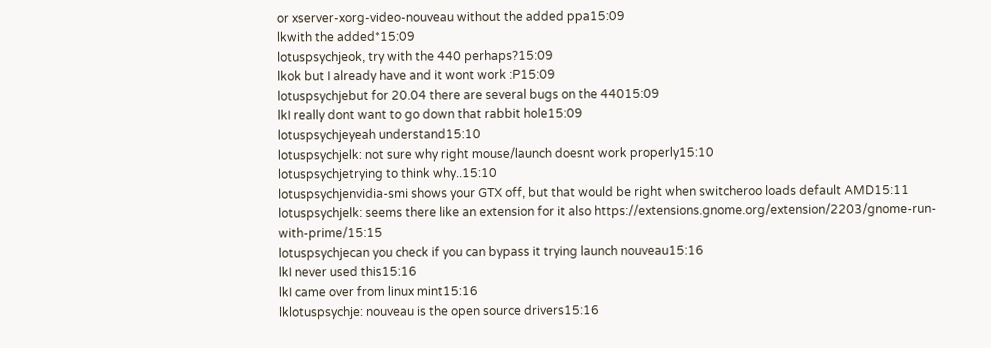or xserver-xorg-video-nouveau without the added ppa15:09
lkwith the added*15:09
lotuspsychjeok, try with the 440 perhaps?15:09
lkok but I already have and it wont work :P15:09
lotuspsychjebut for 20.04 there are several bugs on the 44015:09
lkI really dont want to go down that rabbit hole15:09
lotuspsychjeyeah understand15:10
lotuspsychjelk: not sure why right mouse/launch doesnt work properly15:10
lotuspsychjetrying to think why..15:10
lotuspsychjenvidia-smi shows your GTX off, but that would be right when switcheroo loads default AMD15:11
lotuspsychjelk: seems there like an extension for it also https://extensions.gnome.org/extension/2203/gnome-run-with-prime/15:15
lotuspsychjecan you check if you can bypass it trying launch nouveau15:16
lkI never used this15:16
lkI came over from linux mint15:16
lklotuspsychje: nouveau is the open source drivers15:16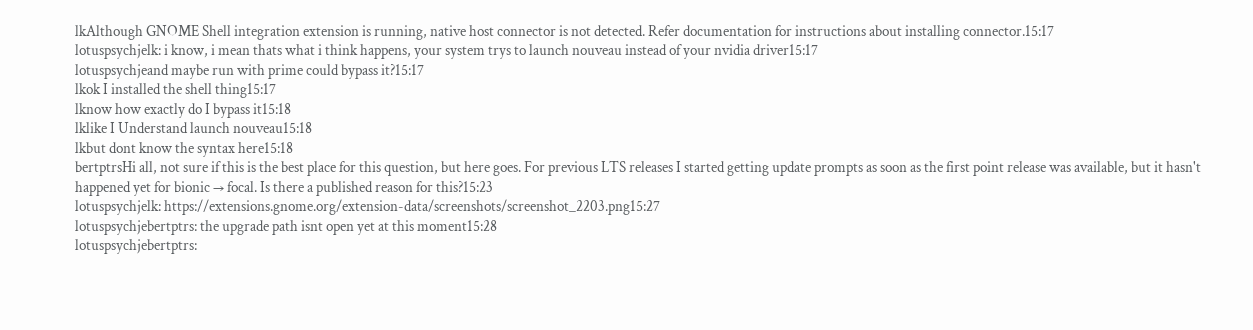lkAlthough GNOME Shell integration extension is running, native host connector is not detected. Refer documentation for instructions about installing connector.15:17
lotuspsychjelk: i know, i mean thats what i think happens, your system trys to launch nouveau instead of your nvidia driver15:17
lotuspsychjeand maybe run with prime could bypass it?15:17
lkok I installed the shell thing15:17
lknow how exactly do I bypass it15:18
lklike I Understand launch nouveau15:18
lkbut dont know the syntax here15:18
bertptrsHi all, not sure if this is the best place for this question, but here goes. For previous LTS releases I started getting update prompts as soon as the first point release was available, but it hasn't happened yet for bionic → focal. Is there a published reason for this?15:23
lotuspsychjelk: https://extensions.gnome.org/extension-data/screenshots/screenshot_2203.png15:27
lotuspsychjebertptrs: the upgrade path isnt open yet at this moment15:28
lotuspsychjebertptrs: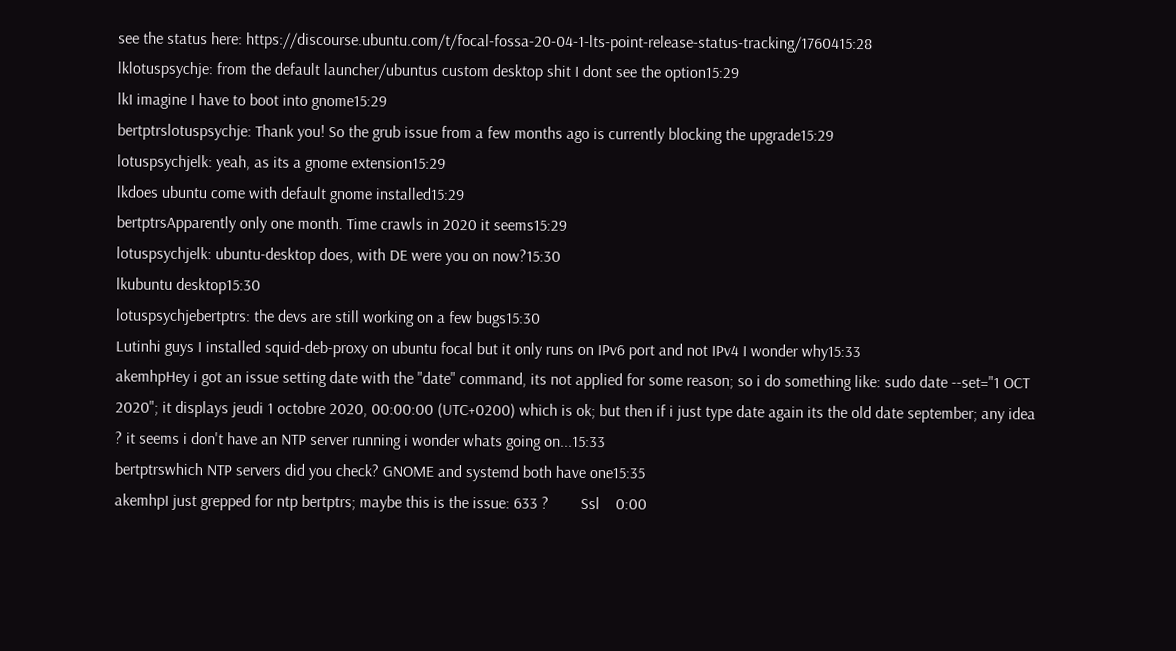see the status here: https://discourse.ubuntu.com/t/focal-fossa-20-04-1-lts-point-release-status-tracking/1760415:28
lklotuspsychje: from the default launcher/ubuntus custom desktop shit I dont see the option15:29
lkI imagine I have to boot into gnome15:29
bertptrslotuspsychje: Thank you! So the grub issue from a few months ago is currently blocking the upgrade15:29
lotuspsychjelk: yeah, as its a gnome extension15:29
lkdoes ubuntu come with default gnome installed15:29
bertptrsApparently only one month. Time crawls in 2020 it seems15:29
lotuspsychjelk: ubuntu-desktop does, with DE were you on now?15:30
lkubuntu desktop15:30
lotuspsychjebertptrs: the devs are still working on a few bugs15:30
Lutinhi guys I installed squid-deb-proxy on ubuntu focal but it only runs on IPv6 port and not IPv4 I wonder why15:33
akemhpHey i got an issue setting date with the "date" command, its not applied for some reason; so i do something like: sudo date --set="1 OCT 2020"; it displays jeudi 1 octobre 2020, 00:00:00 (UTC+0200) which is ok; but then if i just type date again its the old date september; any idea ? it seems i don't have an NTP server running i wonder whats going on...15:33
bertptrswhich NTP servers did you check? GNOME and systemd both have one15:35
akemhpI just grepped for ntp bertptrs; maybe this is the issue: 633 ?        Ssl    0:00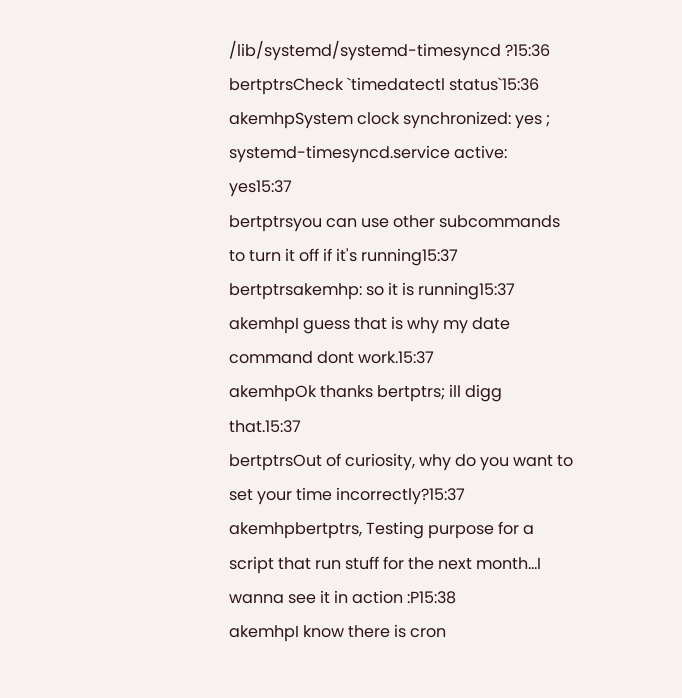/lib/systemd/systemd-timesyncd ?15:36
bertptrsCheck `timedatectl status`15:36
akemhpSystem clock synchronized: yes ; systemd-timesyncd.service active: yes15:37
bertptrsyou can use other subcommands to turn it off if it's running15:37
bertptrsakemhp: so it is running15:37
akemhpI guess that is why my date command dont work.15:37
akemhpOk thanks bertptrs; ill digg that.15:37
bertptrsOut of curiosity, why do you want to set your time incorrectly?15:37
akemhpbertptrs, Testing purpose for a script that run stuff for the next month...I wanna see it in action :P15:38
akemhpI know there is cron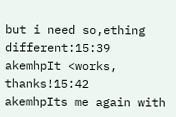but i need so,ething different:15:39
akemhpIt <works, thanks!15:42
akemhpIts me again with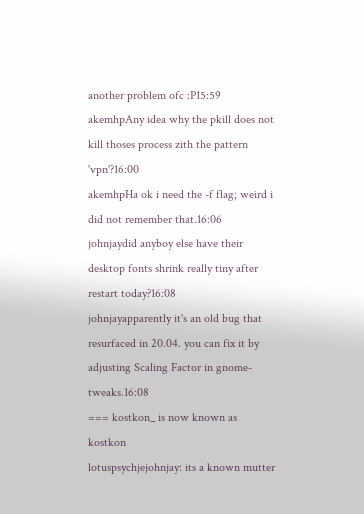another problem ofc :P15:59
akemhpAny idea why the pkill does not kill thoses process zith the pattern 'vpn'?16:00
akemhpHa ok i need the -f flag; weird i did not remember that.16:06
johnjaydid anyboy else have their desktop fonts shrink really tiny after restart today?16:08
johnjayapparently it's an old bug that resurfaced in 20.04. you can fix it by adjusting Scaling Factor in gnome-tweaks.16:08
=== kostkon_ is now known as kostkon
lotuspsychjejohnjay: its a known mutter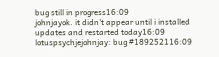bug still in progress16:09
johnjayok. it didn't appear until i installed updates and restarted today16:09
lotuspsychjejohnjay: bug #189252116:09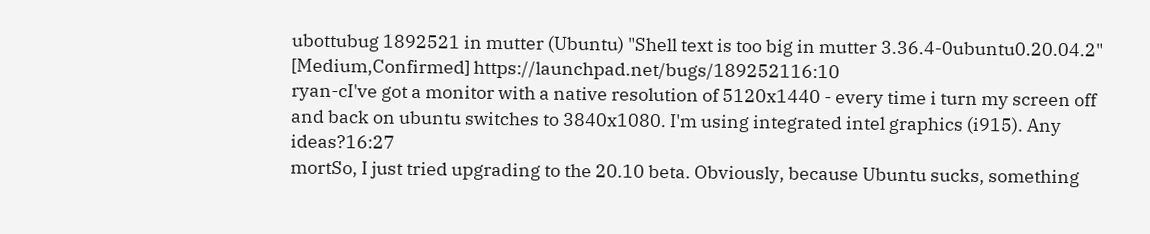ubottubug 1892521 in mutter (Ubuntu) "Shell text is too big in mutter 3.36.4-0ubuntu0.20.04.2" [Medium,Confirmed] https://launchpad.net/bugs/189252116:10
ryan-cI've got a monitor with a native resolution of 5120x1440 - every time i turn my screen off and back on ubuntu switches to 3840x1080. I'm using integrated intel graphics (i915). Any ideas?16:27
mortSo, I just tried upgrading to the 20.10 beta. Obviously, because Ubuntu sucks, something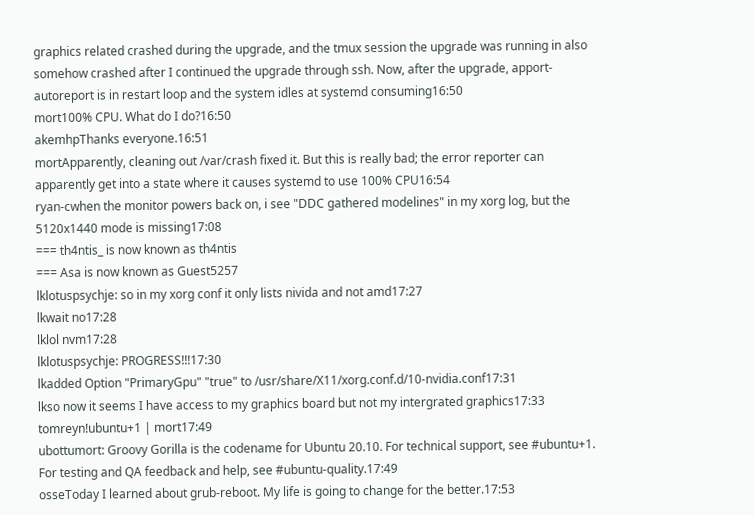graphics related crashed during the upgrade, and the tmux session the upgrade was running in also somehow crashed after I continued the upgrade through ssh. Now, after the upgrade, apport-autoreport is in restart loop and the system idles at systemd consuming16:50
mort100% CPU. What do I do?16:50
akemhpThanks everyone.16:51
mortApparently, cleaning out /var/crash fixed it. But this is really bad; the error reporter can apparently get into a state where it causes systemd to use 100% CPU16:54
ryan-cwhen the monitor powers back on, i see "DDC gathered modelines" in my xorg log, but the 5120x1440 mode is missing17:08
=== th4ntis_ is now known as th4ntis
=== Asa is now known as Guest5257
lklotuspsychje: so in my xorg conf it only lists nivida and not amd17:27
lkwait no17:28
lklol nvm17:28
lklotuspsychje: PROGRESS!!!17:30
lkadded Option "PrimaryGpu" "true" to /usr/share/X11/xorg.conf.d/10-nvidia.conf17:31
lkso now it seems I have access to my graphics board but not my intergrated graphics17:33
tomreyn!ubuntu+1 | mort17:49
ubottumort: Groovy Gorilla is the codename for Ubuntu 20.10. For technical support, see #ubuntu+1. For testing and QA feedback and help, see #ubuntu-quality.17:49
osseToday I learned about grub-reboot. My life is going to change for the better.17:53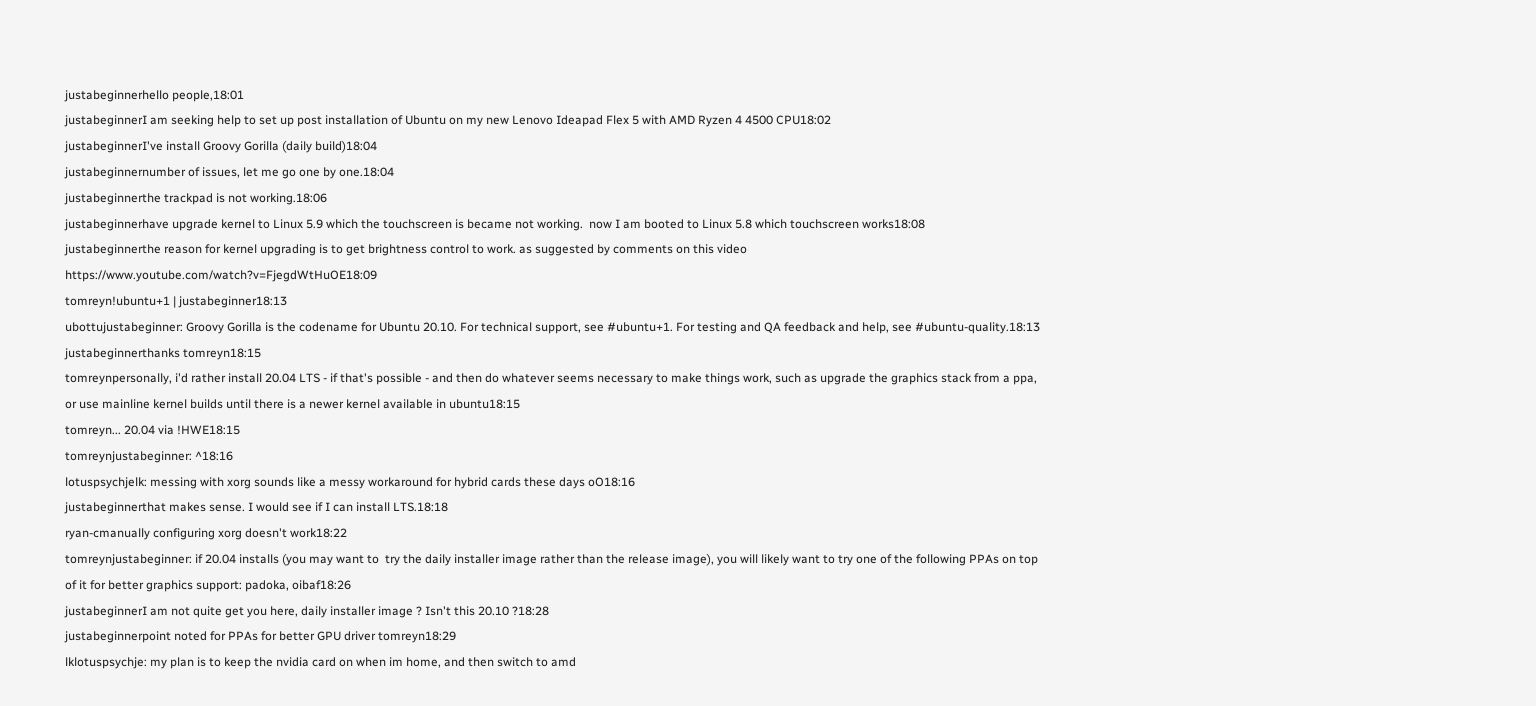justabeginnerhello people,18:01
justabeginnerI am seeking help to set up post installation of Ubuntu on my new Lenovo Ideapad Flex 5 with AMD Ryzen 4 4500 CPU18:02
justabeginnerI've install Groovy Gorilla (daily build)18:04
justabeginnernumber of issues, let me go one by one.18:04
justabeginnerthe trackpad is not working.18:06
justabeginnerhave upgrade kernel to Linux 5.9 which the touchscreen is became not working.  now I am booted to Linux 5.8 which touchscreen works18:08
justabeginnerthe reason for kernel upgrading is to get brightness control to work. as suggested by comments on this video https://www.youtube.com/watch?v=FjegdWtHuOE18:09
tomreyn!ubuntu+1 | justabeginner18:13
ubottujustabeginner: Groovy Gorilla is the codename for Ubuntu 20.10. For technical support, see #ubuntu+1. For testing and QA feedback and help, see #ubuntu-quality.18:13
justabeginnerthanks tomreyn18:15
tomreynpersonally, i'd rather install 20.04 LTS - if that's possible - and then do whatever seems necessary to make things work, such as upgrade the graphics stack from a ppa, or use mainline kernel builds until there is a newer kernel available in ubuntu18:15
tomreyn... 20.04 via !HWE18:15
tomreynjustabeginner: ^18:16
lotuspsychjelk: messing with xorg sounds like a messy workaround for hybrid cards these days oO18:16
justabeginnerthat makes sense. I would see if I can install LTS.18:18
ryan-cmanually configuring xorg doesn't work18:22
tomreynjustabeginner: if 20.04 installs (you may want to  try the daily installer image rather than the release image), you will likely want to try one of the following PPAs on top of it for better graphics support: padoka, oibaf18:26
justabeginnerI am not quite get you here, daily installer image ? Isn't this 20.10 ?18:28
justabeginnerpoint noted for PPAs for better GPU driver tomreyn18:29
lklotuspsychje: my plan is to keep the nvidia card on when im home, and then switch to amd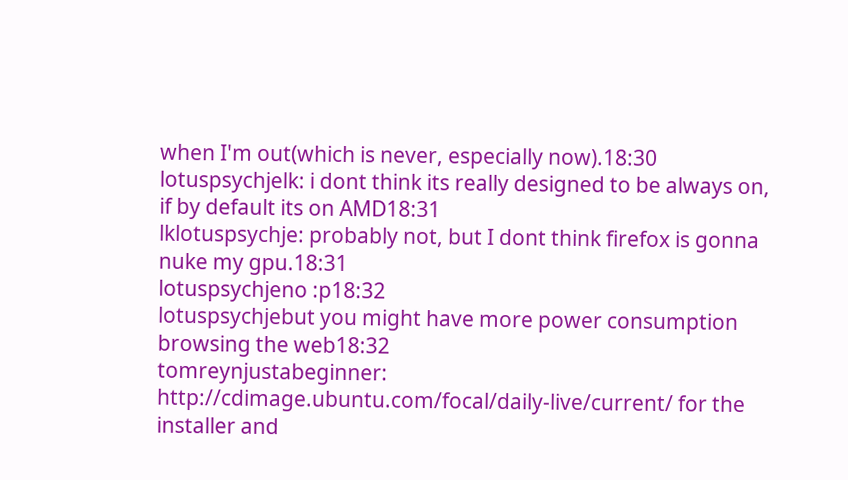when I'm out(which is never, especially now).18:30
lotuspsychjelk: i dont think its really designed to be always on, if by default its on AMD18:31
lklotuspsychje: probably not, but I dont think firefox is gonna nuke my gpu.18:31
lotuspsychjeno :p18:32
lotuspsychjebut you might have more power consumption browsing the web18:32
tomreynjustabeginner: http://cdimage.ubuntu.com/focal/daily-live/current/ for the installer and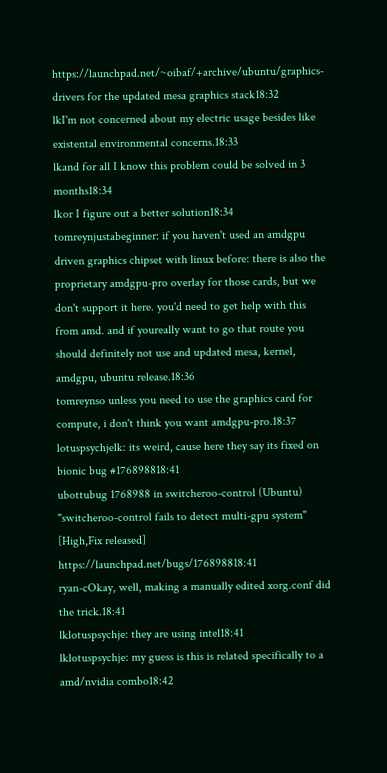https://launchpad.net/~oibaf/+archive/ubuntu/graphics-drivers for the updated mesa graphics stack18:32
lkI'm not concerned about my electric usage besides like existental environmental concerns.18:33
lkand for all I know this problem could be solved in 3 months18:34
lkor I figure out a better solution18:34
tomreynjustabeginner: if you haven't used an amdgpu driven graphics chipset with linux before: there is also the proprietary amdgpu-pro overlay for those cards, but we don't support it here. you'd need to get help with this from amd. and if youreally want to go that route you should definitely not use and updated mesa, kernel, amdgpu, ubuntu release.18:36
tomreynso unless you need to use the graphics card for compute, i don't think you want amdgpu-pro.18:37
lotuspsychjelk: its weird, cause here they say its fixed on bionic bug #176898818:41
ubottubug 1768988 in switcheroo-control (Ubuntu) "switcheroo-control fails to detect multi-gpu system" [High,Fix released] https://launchpad.net/bugs/176898818:41
ryan-cOkay, well, making a manually edited xorg.conf did the trick.18:41
lklotuspsychje: they are using intel18:41
lklotuspsychje: my guess is this is related specifically to a amd/nvidia combo18:42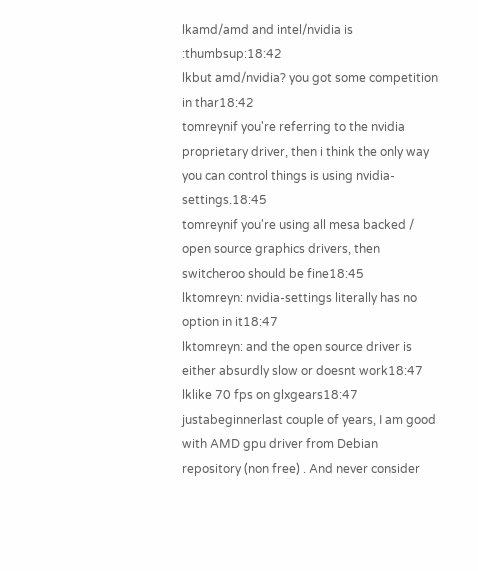lkamd/amd and intel/nvidia is :thumbsup:18:42
lkbut amd/nvidia? you got some competition in thar18:42
tomreynif you're referring to the nvidia proprietary driver, then i think the only way you can control things is using nvidia-settings.18:45
tomreynif you're using all mesa backed / open source graphics drivers, then switcheroo should be fine18:45
lktomreyn: nvidia-settings literally has no option in it18:47
lktomreyn: and the open source driver is either absurdly slow or doesnt work18:47
lklike 70 fps on glxgears18:47
justabeginnerlast couple of years, I am good with AMD gpu driver from Debian repository (non free) . And never consider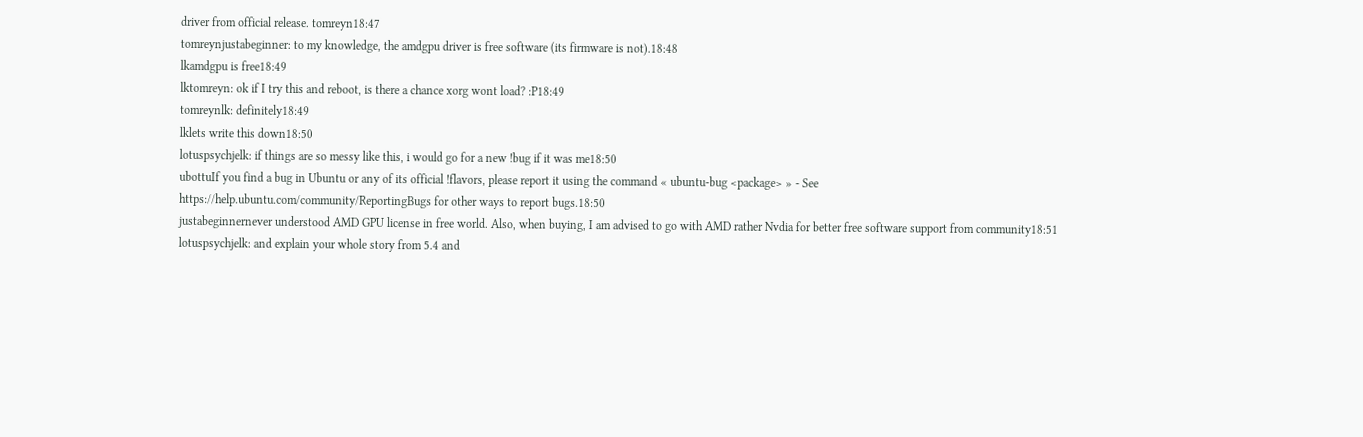driver from official release. tomreyn18:47
tomreynjustabeginner: to my knowledge, the amdgpu driver is free software (its firmware is not).18:48
lkamdgpu is free18:49
lktomreyn: ok if I try this and reboot, is there a chance xorg wont load? :P18:49
tomreynlk: definitely18:49
lklets write this down18:50
lotuspsychjelk: if things are so messy like this, i would go for a new !bug if it was me18:50
ubottuIf you find a bug in Ubuntu or any of its official !flavors, please report it using the command « ubuntu-bug <package> » - See https://help.ubuntu.com/community/ReportingBugs for other ways to report bugs.18:50
justabeginnernever understood AMD GPU license in free world. Also, when buying, I am advised to go with AMD rather Nvdia for better free software support from community18:51
lotuspsychjelk: and explain your whole story from 5.4 and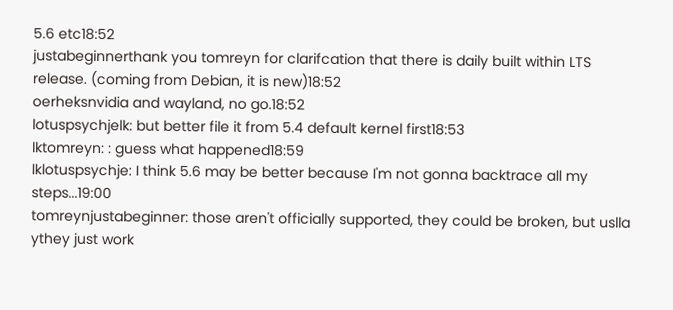5.6 etc18:52
justabeginnerthank you tomreyn for clarifcation that there is daily built within LTS release. (coming from Debian, it is new)18:52
oerheksnvidia and wayland, no go.18:52
lotuspsychjelk: but better file it from 5.4 default kernel first18:53
lktomreyn: : guess what happened18:59
lklotuspsychje: I think 5.6 may be better because I'm not gonna backtrace all my steps...19:00
tomreynjustabeginner: those aren't officially supported, they could be broken, but uslla ythey just work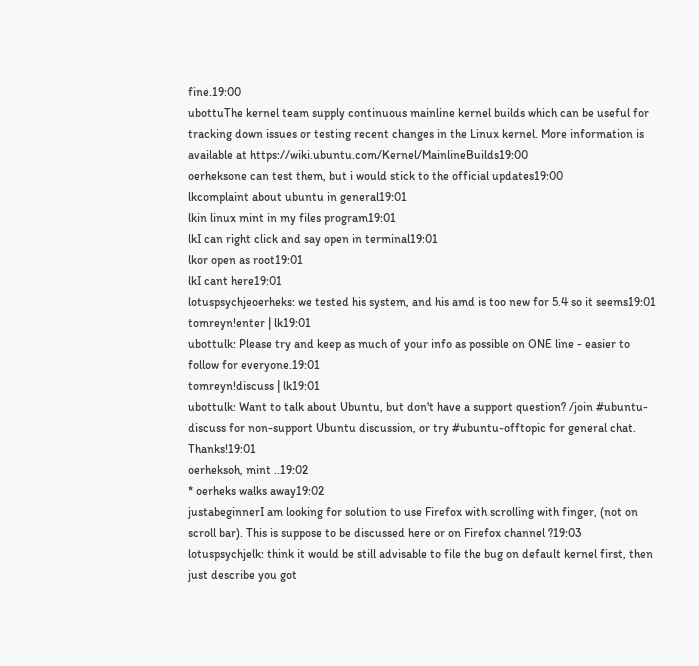fine.19:00
ubottuThe kernel team supply continuous mainline kernel builds which can be useful for tracking down issues or testing recent changes in the Linux kernel. More information is available at https://wiki.ubuntu.com/Kernel/MainlineBuilds19:00
oerheksone can test them, but i would stick to the official updates19:00
lkcomplaint about ubuntu in general19:01
lkin linux mint in my files program19:01
lkI can right click and say open in terminal19:01
lkor open as root19:01
lkI cant here19:01
lotuspsychjeoerheks: we tested his system, and his amd is too new for 5.4 so it seems19:01
tomreyn!enter | lk19:01
ubottulk: Please try and keep as much of your info as possible on ONE line - easier to follow for everyone.19:01
tomreyn!discuss | lk19:01
ubottulk: Want to talk about Ubuntu, but don't have a support question? /join #ubuntu-discuss for non-support Ubuntu discussion, or try #ubuntu-offtopic for general chat. Thanks!19:01
oerheksoh, mint ..19:02
* oerheks walks away19:02
justabeginnerI am looking for solution to use Firefox with scrolling with finger, (not on scroll bar). This is suppose to be discussed here or on Firefox channel ?19:03
lotuspsychjelk: think it would be still advisable to file the bug on default kernel first, then just describe you got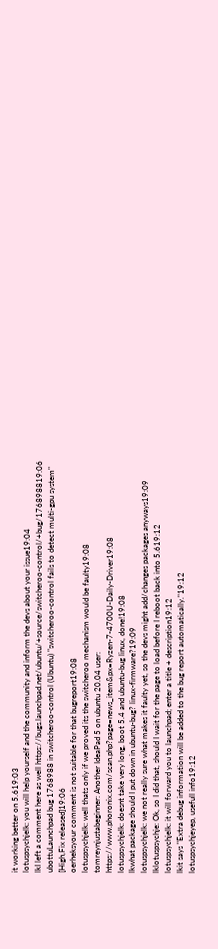it working better on 5.619:03
lotuspsychjelk: you will help yourself and the community and inform the devs about your issue19:04
lkI left a comment here as well https://bugs.launchpad.net/ubuntu/+source/switcheroo-control/+bug/176898819:06
ubottuLaunchpad bug 1768988 in switcheroo-control (Ubuntu) "switcheroo-control fails to detect multi-gpu system" [High,Fix released]19:06
oerheksyour comment is not suitable for that bugreport19:08
lotuspsychjelk: well thats only if we proved its the switcheroo mechanism would be faulty19:08
tomreynjustabeginner: Another IdeaPad 5 on ubuntu 20.04 user:  https://www.phoronix.com/scan.php?page=news_item&px=Ryzen-7-4700U-Daily-Driver19:08
lotuspsychjelk: doesnt take very long, boot 5.4 and ubuntu-bug linux, done!19:08
lkwhat package should I put down in ubuntu-bug? linux-firmware?19:09
lotuspsychjelk: we not really sure what makes it faulty yet, so the devs might add/changes packages anyways19:09
lklotuspsychje: Ok, so I did that, should I wait for the page to load before I reboot back into 5.619:12
lotuspsychjelk: it will forward you to launchpad; enter a title + description19:12
lkit says "Extra debug information will be added to the bug report automatically."19:12
lotuspsychjeyep, usefull info19:12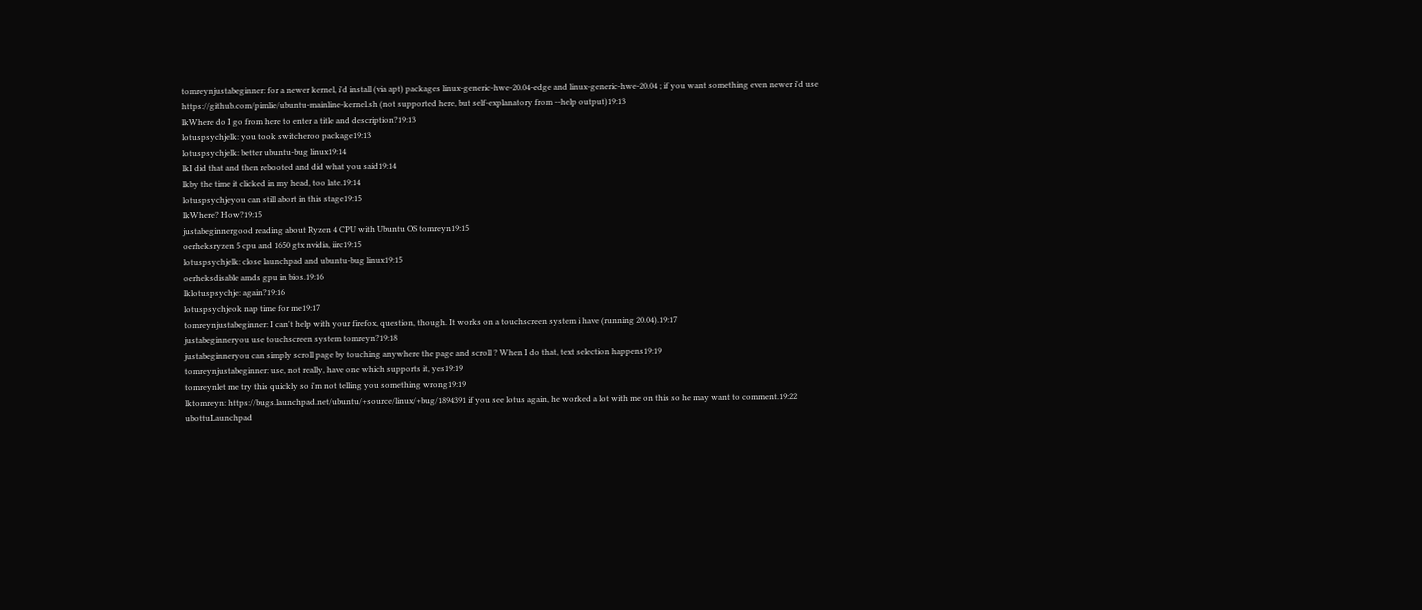tomreynjustabeginner: for a newer kernel, i'd install (via apt) packages linux-generic-hwe-20.04-edge and linux-generic-hwe-20.04 ; if you want something even newer i'd use https://github.com/pimlie/ubuntu-mainline-kernel.sh (not supported here, but self-explanatory from --help output)19:13
lkWhere do I go from here to enter a title and description?19:13
lotuspsychjelk: you took switcheroo package19:13
lotuspsychjelk: better ubuntu-bug linux19:14
lkI did that and then rebooted and did what you said19:14
lkby the time it clicked in my head, too late.19:14
lotuspsychjeyou can still abort in this stage19:15
lkWhere? How?19:15
justabeginnergood reading about Ryzen 4 CPU with Ubuntu OS tomreyn19:15
oerheksryzen 5 cpu and 1650 gtx nvidia, iirc19:15
lotuspsychjelk: close launchpad and ubuntu-bug linux19:15
oerheksdisable amds gpu in bios.19:16
lklotuspsychje: again?19:16
lotuspsychjeok nap time for me19:17
tomreynjustabeginner: I can't help with your firefox, question, though. It works on a touchscreen system i have (running 20.04).19:17
justabeginneryou use touchscreen system tomreyn?19:18
justabeginneryou can simply scroll page by touching anywhere the page and scroll ? When I do that, text selection happens19:19
tomreynjustabeginner: use, not really, have one which supports it, yes19:19
tomreynlet me try this quickly so i'm not telling you something wrong19:19
lktomreyn: https://bugs.launchpad.net/ubuntu/+source/linux/+bug/1894391 if you see lotus again, he worked a lot with me on this so he may want to comment.19:22
ubottuLaunchpad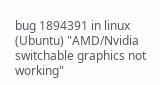bug 1894391 in linux (Ubuntu) "AMD/Nvidia switchable graphics not working"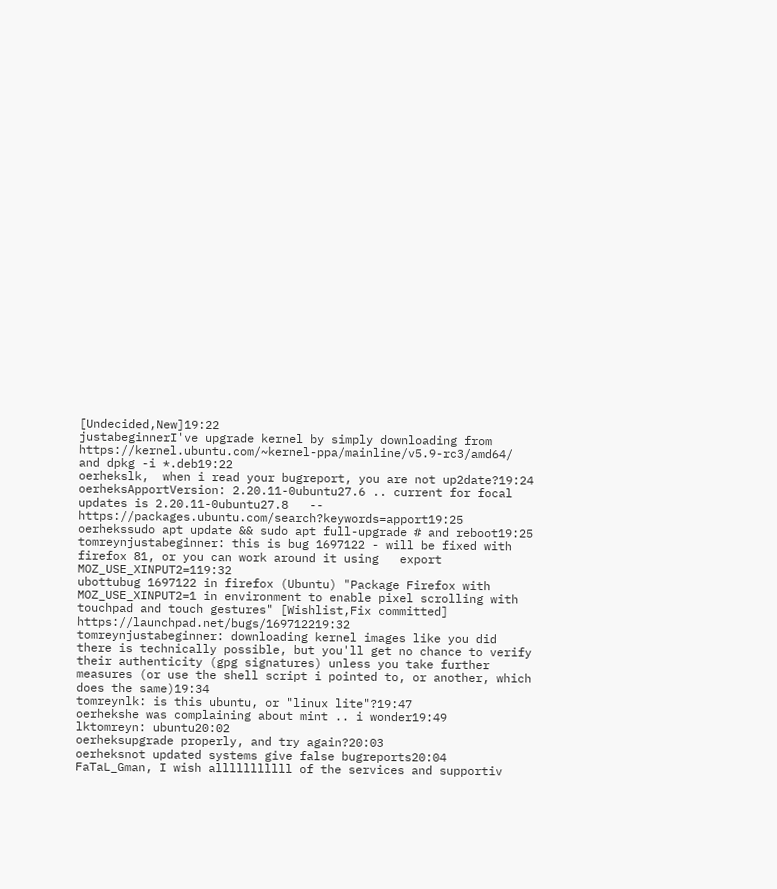[Undecided,New]19:22
justabeginnerI've upgrade kernel by simply downloading from https://kernel.ubuntu.com/~kernel-ppa/mainline/v5.9-rc3/amd64/ and dpkg -i *.deb19:22
oerhekslk,  when i read your bugreport, you are not up2date?19:24
oerheksApportVersion: 2.20.11-0ubuntu27.6 .. current for focal updates is 2.20.11-0ubuntu27.8   -- https://packages.ubuntu.com/search?keywords=apport19:25
oerhekssudo apt update && sudo apt full-upgrade # and reboot19:25
tomreynjustabeginner: this is bug 1697122 - will be fixed with firefox 81, or you can work around it using   export MOZ_USE_XINPUT2=119:32
ubottubug 1697122 in firefox (Ubuntu) "Package Firefox with MOZ_USE_XINPUT2=1 in environment to enable pixel scrolling with touchpad and touch gestures" [Wishlist,Fix committed] https://launchpad.net/bugs/169712219:32
tomreynjustabeginner: downloading kernel images like you did there is technically possible, but you'll get no chance to verify their authenticity (gpg signatures) unless you take further measures (or use the shell script i pointed to, or another, which does the same)19:34
tomreynlk: is this ubuntu, or "linux lite"?19:47
oerhekshe was complaining about mint .. i wonder19:49
lktomreyn: ubuntu20:02
oerheksupgrade properly, and try again?20:03
oerheksnot updated systems give false bugreports20:04
FaTaL_Gman, I wish alllllllllll of the services and supportiv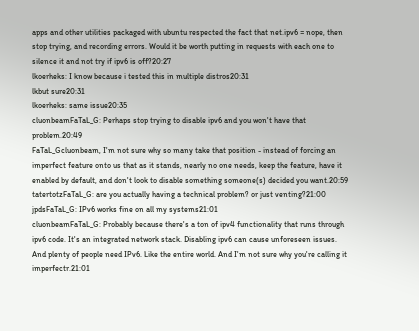apps and other utilities packaged with ubuntu respected the fact that net.ipv6 = nope, then stop trying, and recording errors. Would it be worth putting in requests with each one to silence it and not try if ipv6 is off?20:27
lkoerheks: I know because i tested this in multiple distros20:31
lkbut sure20:31
lkoerheks: same issue20:35
cluonbeamFaTaL_G: Perhaps stop trying to disable ipv6 and you won't have that problem.20:49
FaTaL_Gcluonbeam, I'm not sure why so many take that position - instead of forcing an imperfect feature onto us that as it stands, nearly no one needs, keep the feature, have it enabled by default, and don't look to disable something someone(s) decided you want.20:59
tatertotzFaTaL_G: are you actually having a technical problem? or just venting?21:00
jpdsFaTaL_G: IPv6 works fine on all my systems21:01
cluonbeamFaTaL_G: Probably because there's a ton of ipv4 functionality that runs through ipv6 code. It's an integrated network stack. Disabling ipv6 can cause unforeseen issues. And plenty of people need IPv6. Like the entire world. And I'm not sure why you're calling it imperfectr.21:01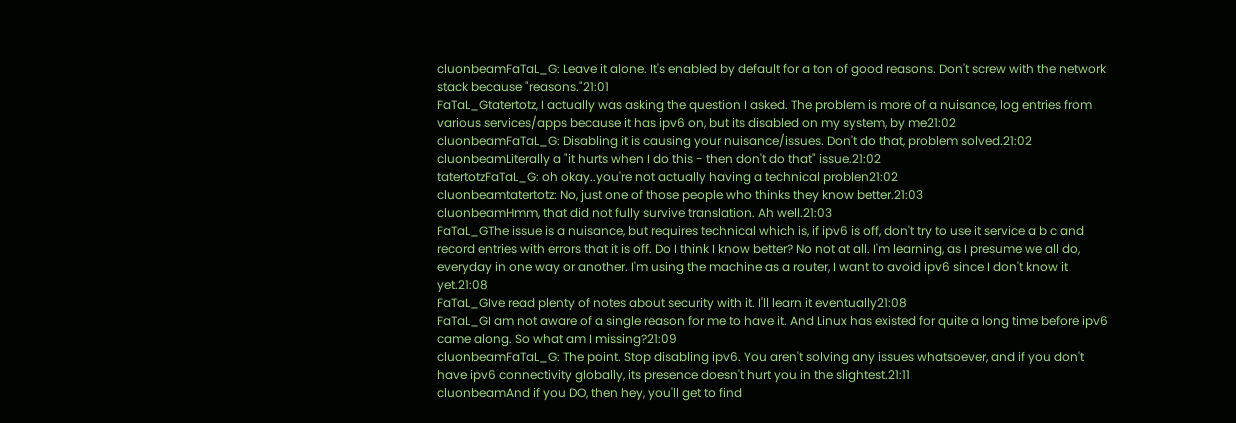cluonbeamFaTaL_G: Leave it alone. It's enabled by default for a ton of good reasons. Don't screw with the network stack because "reasons."21:01
FaTaL_Gtatertotz, I actually was asking the question I asked. The problem is more of a nuisance, log entries from various services/apps because it has ipv6 on, but its disabled on my system, by me21:02
cluonbeamFaTaL_G: Disabling it is causing your nuisance/issues. Don't do that, problem solved.21:02
cluonbeamLiterally a "it hurts when I do this - then don't do that" issue.21:02
tatertotzFaTaL_G: oh okay..you're not actually having a technical problen21:02
cluonbeamtatertotz: No, just one of those people who thinks they know better.21:03
cluonbeamHmm, that did not fully survive translation. Ah well.21:03
FaTaL_GThe issue is a nuisance, but requires technical which is, if ipv6 is off, don't try to use it service a b c and record entries with errors that it is off. Do I think I know better? No not at all. I'm learning, as I presume we all do, everyday in one way or another. I'm using the machine as a router, I want to avoid ipv6 since I don't know it yet.21:08
FaTaL_GIve read plenty of notes about security with it. I'll learn it eventually21:08
FaTaL_GI am not aware of a single reason for me to have it. And Linux has existed for quite a long time before ipv6 came along. So what am I missing?21:09
cluonbeamFaTaL_G: The point. Stop disabling ipv6. You aren't solving any issues whatsoever, and if you don't have ipv6 connectivity globally, its presence doesn't hurt you in the slightest.21:11
cluonbeamAnd if you DO, then hey, you'll get to find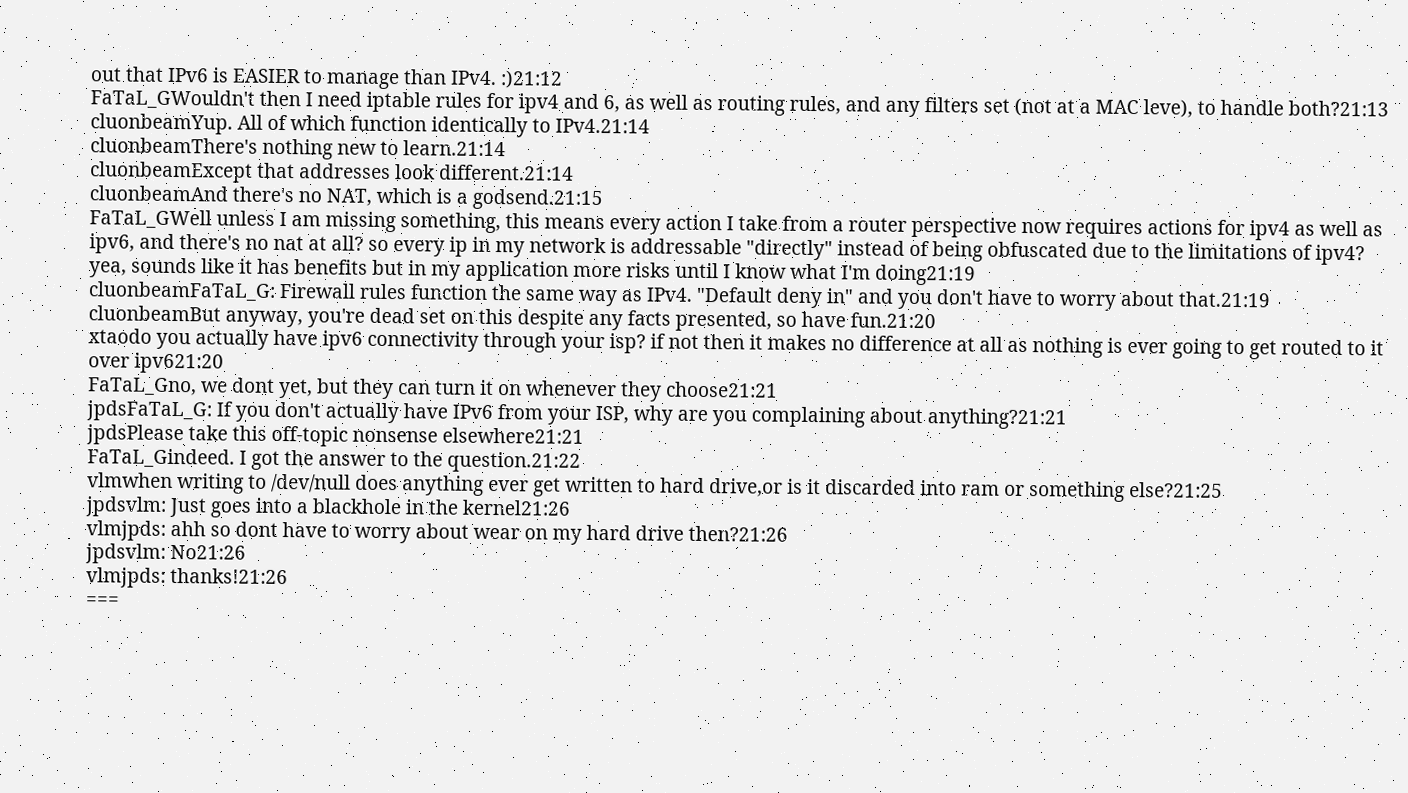out that IPv6 is EASIER to manage than IPv4. :)21:12
FaTaL_GWouldn't then I need iptable rules for ipv4 and 6, as well as routing rules, and any filters set (not at a MAC leve), to handle both?21:13
cluonbeamYup. All of which function identically to IPv4.21:14
cluonbeamThere's nothing new to learn.21:14
cluonbeamExcept that addresses look different.21:14
cluonbeamAnd there's no NAT, which is a godsend.21:15
FaTaL_GWell unless I am missing something, this means every action I take from a router perspective now requires actions for ipv4 as well as ipv6, and there's no nat at all? so every ip in my network is addressable "directly" instead of being obfuscated due to the limitations of ipv4? yea, sounds like it has benefits but in my application more risks until I know what I'm doing21:19
cluonbeamFaTaL_G: Firewall rules function the same way as IPv4. "Default deny in" and you don't have to worry about that.21:19
cluonbeamBut anyway, you're dead set on this despite any facts presented, so have fun.21:20
xtaodo you actually have ipv6 connectivity through your isp? if not then it makes no difference at all as nothing is ever going to get routed to it over ipv621:20
FaTaL_Gno, we dont yet, but they can turn it on whenever they choose21:21
jpdsFaTaL_G: If you don't actually have IPv6 from your ISP, why are you complaining about anything?21:21
jpdsPlease take this off-topic nonsense elsewhere21:21
FaTaL_Gindeed. I got the answer to the question.21:22
vlmwhen writing to /dev/null does anything ever get written to hard drive,or is it discarded into ram or something else?21:25
jpdsvlm: Just goes into a blackhole in the kernel21:26
vlmjpds: ahh so dont have to worry about wear on my hard drive then?21:26
jpdsvlm: No21:26
vlmjpds: thanks!21:26
===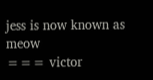jess is now known as meow
=== victor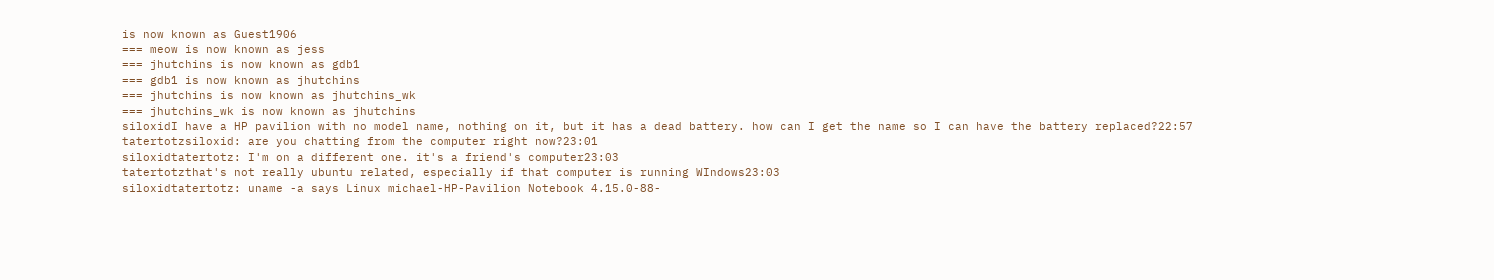is now known as Guest1906
=== meow is now known as jess
=== jhutchins is now known as gdb1
=== gdb1 is now known as jhutchins
=== jhutchins is now known as jhutchins_wk
=== jhutchins_wk is now known as jhutchins
siloxidI have a HP pavilion with no model name, nothing on it, but it has a dead battery. how can I get the name so I can have the battery replaced?22:57
tatertotzsiloxid: are you chatting from the computer right now?23:01
siloxidtatertotz: I'm on a different one. it's a friend's computer23:03
tatertotzthat's not really ubuntu related, especially if that computer is running WIndows23:03
siloxidtatertotz: uname -a says Linux michael-HP-Pavilion Notebook 4.15.0-88-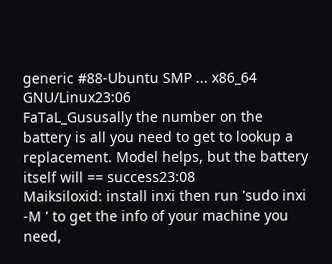generic #88-Ubuntu SMP ... x86_64 GNU/Linux23:06
FaTaL_Gususally the number on the battery is all you need to get to lookup a replacement. Model helps, but the battery itself will == success23:08
Maiksiloxid: install inxi then run 'sudo inxi -M ' to get the info of your machine you need,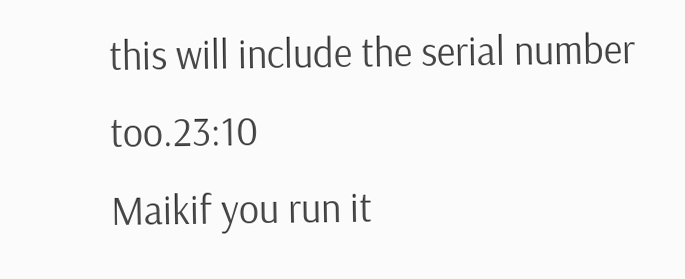this will include the serial number too.23:10
Maikif you run it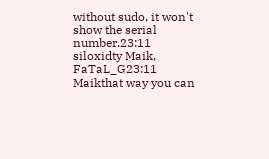without sudo, it won't show the serial number.23:11
siloxidty Maik, FaTaL_G23:11
Maikthat way you can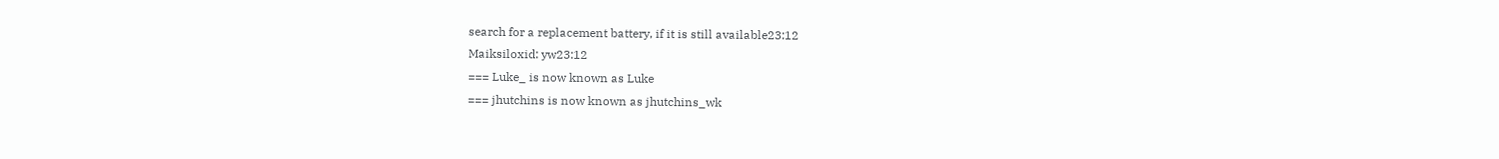search for a replacement battery, if it is still available23:12
Maiksiloxid: yw23:12
=== Luke_ is now known as Luke
=== jhutchins is now known as jhutchins_wk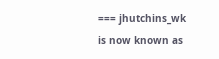=== jhutchins_wk is now known as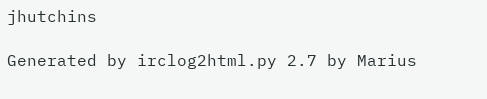jhutchins

Generated by irclog2html.py 2.7 by Marius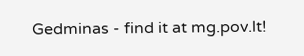Gedminas - find it at mg.pov.lt!